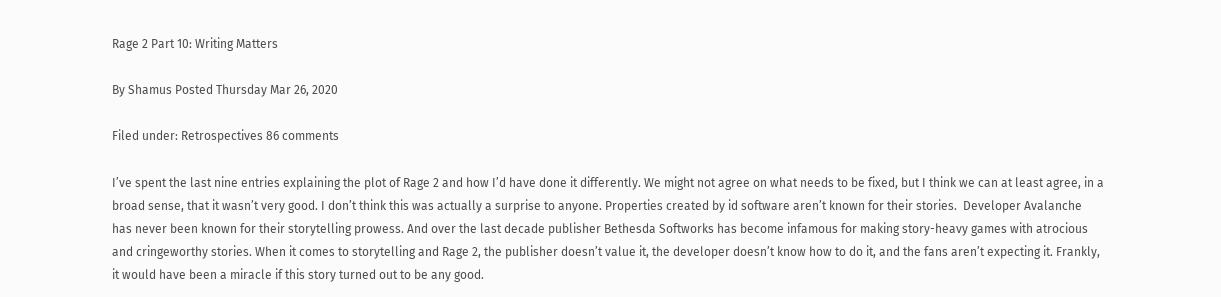Rage 2 Part 10: Writing Matters

By Shamus Posted Thursday Mar 26, 2020

Filed under: Retrospectives 86 comments

I’ve spent the last nine entries explaining the plot of Rage 2 and how I’d have done it differently. We might not agree on what needs to be fixed, but I think we can at least agree, in a broad sense, that it wasn’t very good. I don’t think this was actually a surprise to anyone. Properties created by id software aren’t known for their stories.  Developer Avalanche has never been known for their storytelling prowess. And over the last decade publisher Bethesda Softworks has become infamous for making story-heavy games with atrocious and cringeworthy stories. When it comes to storytelling and Rage 2, the publisher doesn’t value it, the developer doesn’t know how to do it, and the fans aren’t expecting it. Frankly, it would have been a miracle if this story turned out to be any good.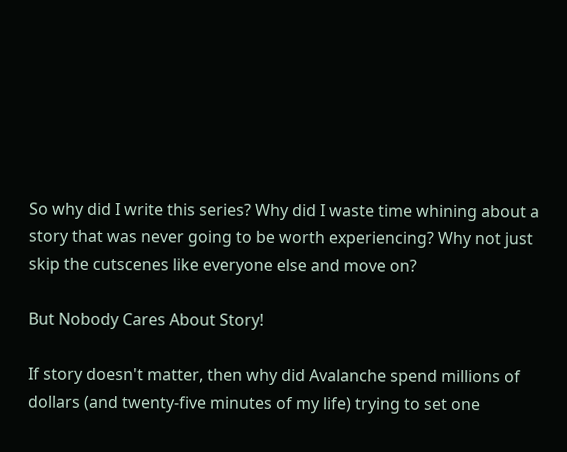So why did I write this series? Why did I waste time whining about a story that was never going to be worth experiencing? Why not just skip the cutscenes like everyone else and move on?

But Nobody Cares About Story!

If story doesn't matter, then why did Avalanche spend millions of dollars (and twenty-five minutes of my life) trying to set one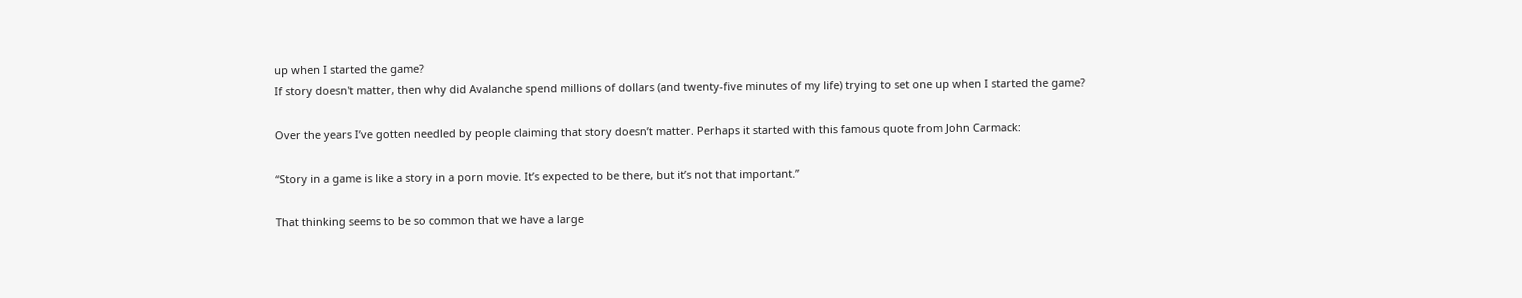up when I started the game?
If story doesn't matter, then why did Avalanche spend millions of dollars (and twenty-five minutes of my life) trying to set one up when I started the game?

Over the years I’ve gotten needled by people claiming that story doesn’t matter. Perhaps it started with this famous quote from John Carmack:

“Story in a game is like a story in a porn movie. It’s expected to be there, but it’s not that important.”

That thinking seems to be so common that we have a large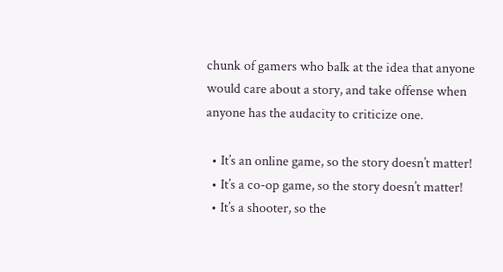chunk of gamers who balk at the idea that anyone would care about a story, and take offense when anyone has the audacity to criticize one.

  • It’s an online game, so the story doesn’t matter!
  • It’s a co-op game, so the story doesn’t matter!
  • It’s a shooter, so the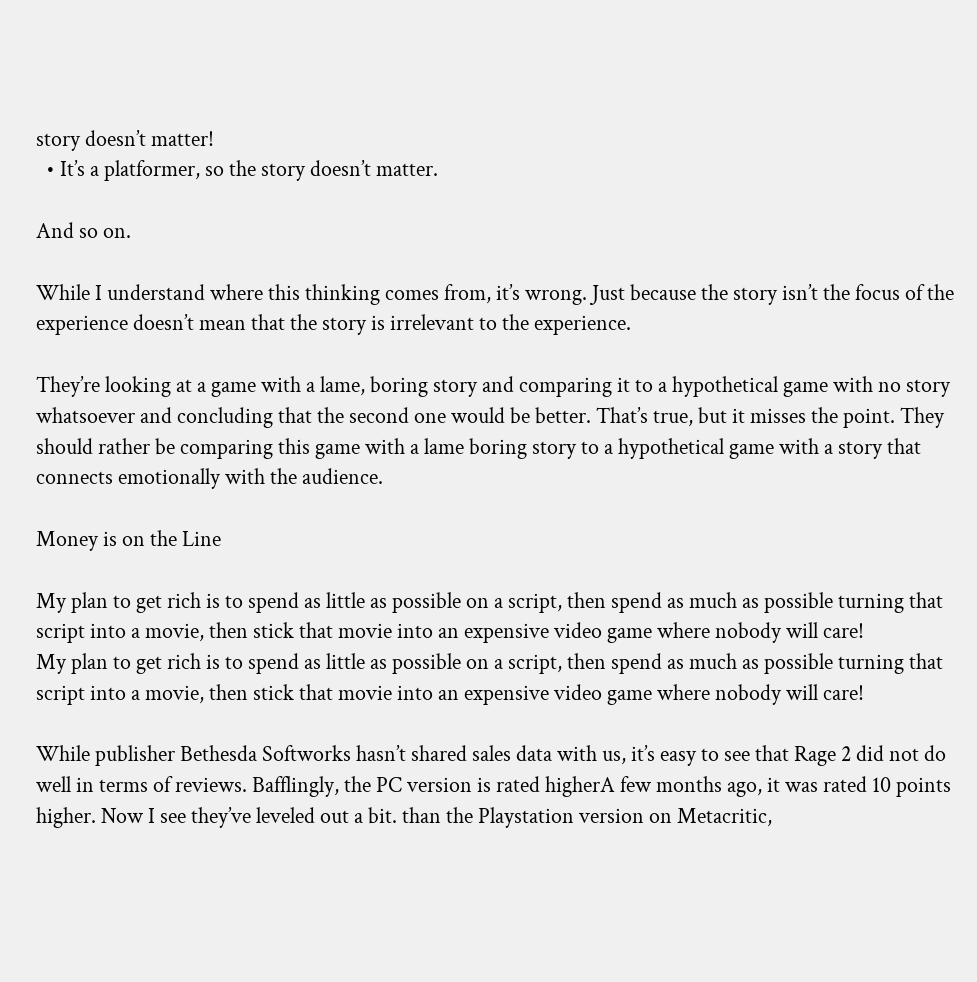story doesn’t matter!
  • It’s a platformer, so the story doesn’t matter.

And so on.

While I understand where this thinking comes from, it’s wrong. Just because the story isn’t the focus of the experience doesn’t mean that the story is irrelevant to the experience.

They’re looking at a game with a lame, boring story and comparing it to a hypothetical game with no story whatsoever and concluding that the second one would be better. That’s true, but it misses the point. They should rather be comparing this game with a lame boring story to a hypothetical game with a story that connects emotionally with the audience.

Money is on the Line

My plan to get rich is to spend as little as possible on a script, then spend as much as possible turning that script into a movie, then stick that movie into an expensive video game where nobody will care!
My plan to get rich is to spend as little as possible on a script, then spend as much as possible turning that script into a movie, then stick that movie into an expensive video game where nobody will care!

While publisher Bethesda Softworks hasn’t shared sales data with us, it’s easy to see that Rage 2 did not do well in terms of reviews. Bafflingly, the PC version is rated higherA few months ago, it was rated 10 points higher. Now I see they’ve leveled out a bit. than the Playstation version on Metacritic,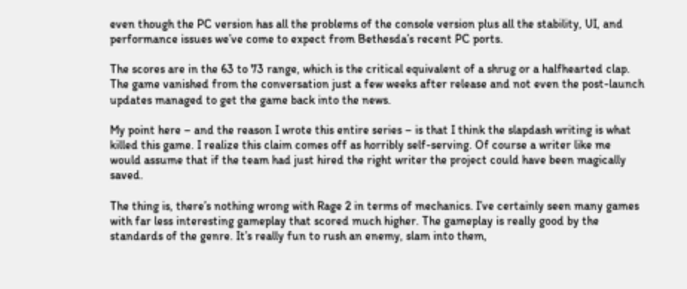even though the PC version has all the problems of the console version plus all the stability, UI, and performance issues we’ve come to expect from Bethesda’s recent PC ports.

The scores are in the 63 to 73 range, which is the critical equivalent of a shrug or a halfhearted clap. The game vanished from the conversation just a few weeks after release and not even the post-launch updates managed to get the game back into the news.

My point here – and the reason I wrote this entire series – is that I think the slapdash writing is what killed this game. I realize this claim comes off as horribly self-serving. Of course a writer like me would assume that if the team had just hired the right writer the project could have been magically saved.

The thing is, there’s nothing wrong with Rage 2 in terms of mechanics. I’ve certainly seen many games with far less interesting gameplay that scored much higher. The gameplay is really good by the standards of the genre. It’s really fun to rush an enemy, slam into them,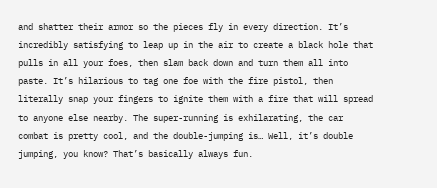and shatter their armor so the pieces fly in every direction. It’s incredibly satisfying to leap up in the air to create a black hole that pulls in all your foes, then slam back down and turn them all into paste. It’s hilarious to tag one foe with the fire pistol, then literally snap your fingers to ignite them with a fire that will spread to anyone else nearby. The super-running is exhilarating, the car combat is pretty cool, and the double-jumping is… Well, it’s double jumping, you know? That’s basically always fun.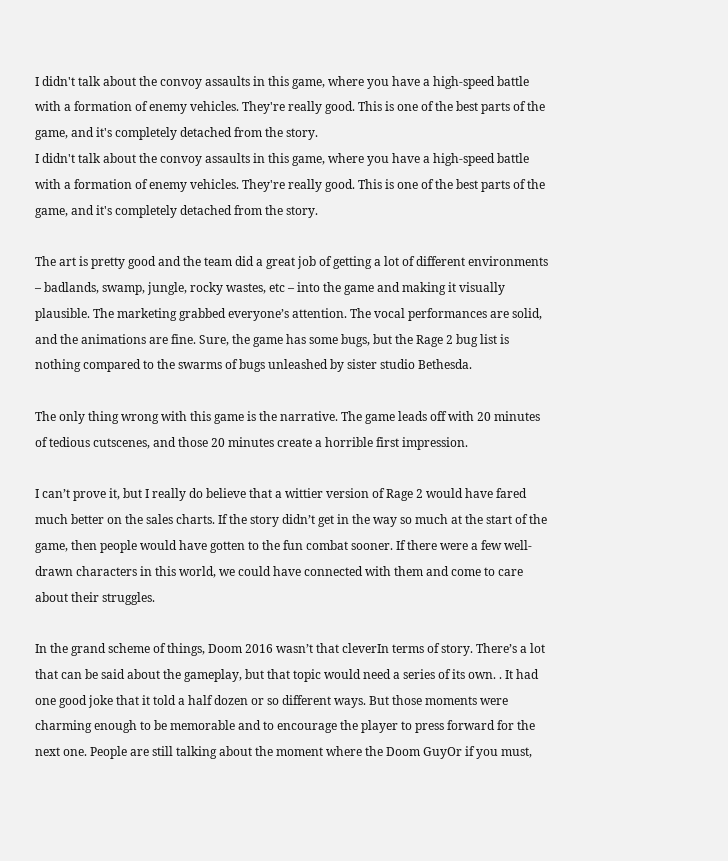I didn't talk about the convoy assaults in this game, where you have a high-speed battle with a formation of enemy vehicles. They're really good. This is one of the best parts of the game, and it's completely detached from the story.
I didn't talk about the convoy assaults in this game, where you have a high-speed battle with a formation of enemy vehicles. They're really good. This is one of the best parts of the game, and it's completely detached from the story.

The art is pretty good and the team did a great job of getting a lot of different environments – badlands, swamp, jungle, rocky wastes, etc – into the game and making it visually plausible. The marketing grabbed everyone’s attention. The vocal performances are solid, and the animations are fine. Sure, the game has some bugs, but the Rage 2 bug list is nothing compared to the swarms of bugs unleashed by sister studio Bethesda.

The only thing wrong with this game is the narrative. The game leads off with 20 minutes of tedious cutscenes, and those 20 minutes create a horrible first impression.

I can’t prove it, but I really do believe that a wittier version of Rage 2 would have fared much better on the sales charts. If the story didn’t get in the way so much at the start of the game, then people would have gotten to the fun combat sooner. If there were a few well-drawn characters in this world, we could have connected with them and come to care about their struggles.

In the grand scheme of things, Doom 2016 wasn’t that cleverIn terms of story. There’s a lot that can be said about the gameplay, but that topic would need a series of its own. . It had one good joke that it told a half dozen or so different ways. But those moments were charming enough to be memorable and to encourage the player to press forward for the next one. People are still talking about the moment where the Doom GuyOr if you must,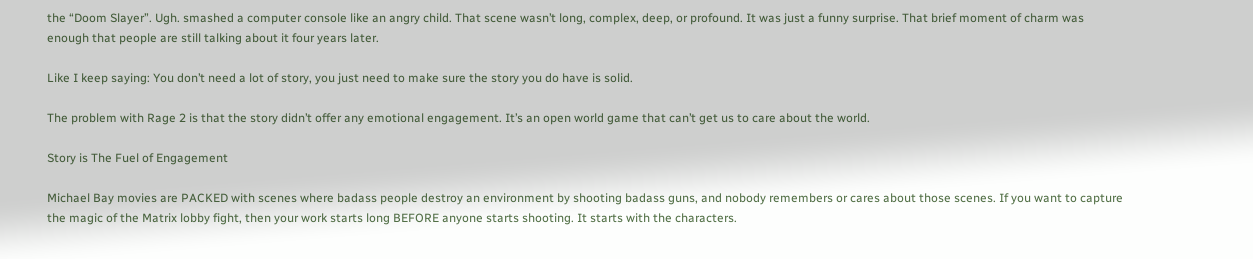the “Doom Slayer”. Ugh. smashed a computer console like an angry child. That scene wasn’t long, complex, deep, or profound. It was just a funny surprise. That brief moment of charm was enough that people are still talking about it four years later.

Like I keep saying: You don’t need a lot of story, you just need to make sure the story you do have is solid.

The problem with Rage 2 is that the story didn’t offer any emotional engagement. It’s an open world game that can’t get us to care about the world.

Story is The Fuel of Engagement

Michael Bay movies are PACKED with scenes where badass people destroy an environment by shooting badass guns, and nobody remembers or cares about those scenes. If you want to capture the magic of the Matrix lobby fight, then your work starts long BEFORE anyone starts shooting. It starts with the characters.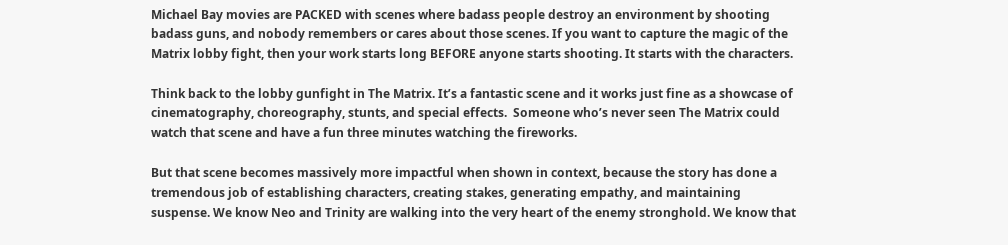Michael Bay movies are PACKED with scenes where badass people destroy an environment by shooting badass guns, and nobody remembers or cares about those scenes. If you want to capture the magic of the Matrix lobby fight, then your work starts long BEFORE anyone starts shooting. It starts with the characters.

Think back to the lobby gunfight in The Matrix. It’s a fantastic scene and it works just fine as a showcase of cinematography, choreography, stunts, and special effects.  Someone who’s never seen The Matrix could watch that scene and have a fun three minutes watching the fireworks.

But that scene becomes massively more impactful when shown in context, because the story has done a tremendous job of establishing characters, creating stakes, generating empathy, and maintaining suspense. We know Neo and Trinity are walking into the very heart of the enemy stronghold. We know that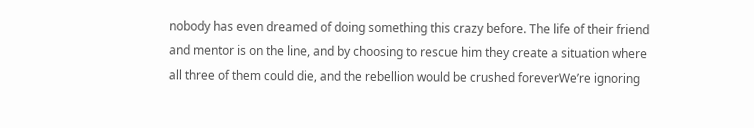nobody has even dreamed of doing something this crazy before. The life of their friend and mentor is on the line, and by choosing to rescue him they create a situation where all three of them could die, and the rebellion would be crushed foreverWe’re ignoring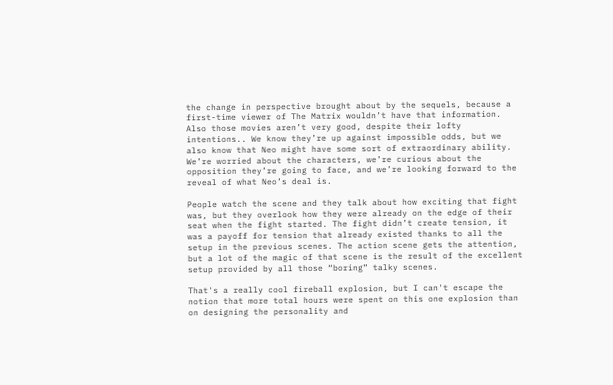the change in perspective brought about by the sequels, because a first-time viewer of The Matrix wouldn’t have that information. Also those movies aren’t very good, despite their lofty intentions.. We know they’re up against impossible odds, but we also know that Neo might have some sort of extraordinary ability. We’re worried about the characters, we’re curious about the opposition they’re going to face, and we’re looking forward to the reveal of what Neo’s deal is.

People watch the scene and they talk about how exciting that fight was, but they overlook how they were already on the edge of their seat when the fight started. The fight didn’t create tension, it was a payoff for tension that already existed thanks to all the setup in the previous scenes. The action scene gets the attention, but a lot of the magic of that scene is the result of the excellent setup provided by all those “boring” talky scenes.

That's a really cool fireball explosion, but I can't escape the notion that more total hours were spent on this one explosion than on designing the personality and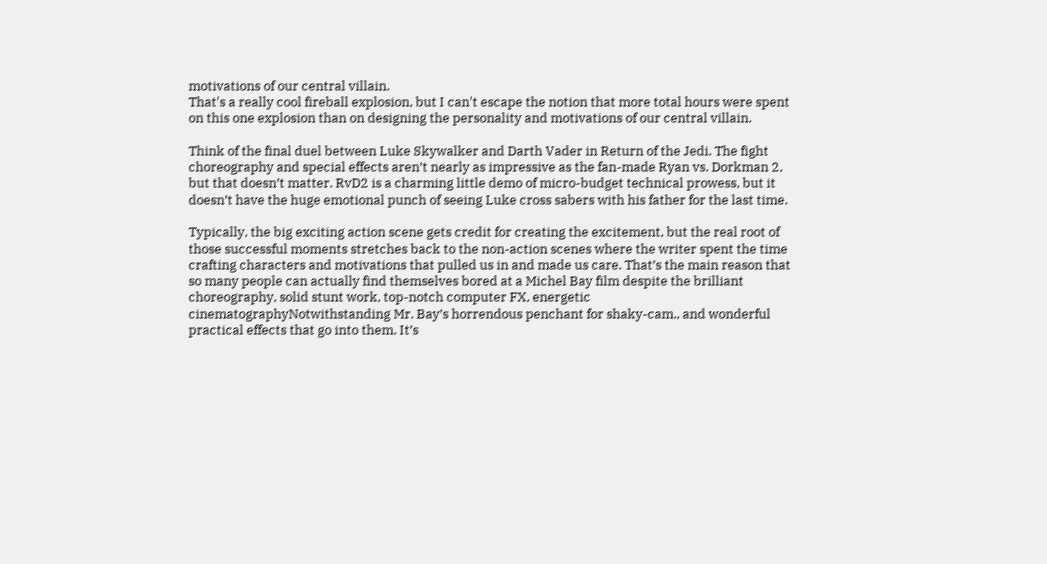motivations of our central villain.
That's a really cool fireball explosion, but I can't escape the notion that more total hours were spent on this one explosion than on designing the personality and motivations of our central villain.

Think of the final duel between Luke Skywalker and Darth Vader in Return of the Jedi. The fight choreography and special effects aren’t nearly as impressive as the fan-made Ryan vs. Dorkman 2, but that doesn’t matter. RvD2 is a charming little demo of micro-budget technical prowess, but it doesn’t have the huge emotional punch of seeing Luke cross sabers with his father for the last time.

Typically, the big exciting action scene gets credit for creating the excitement, but the real root of those successful moments stretches back to the non-action scenes where the writer spent the time crafting characters and motivations that pulled us in and made us care. That’s the main reason that so many people can actually find themselves bored at a Michel Bay film despite the brilliant choreography, solid stunt work, top-notch computer FX, energetic cinematographyNotwithstanding Mr. Bay’s horrendous penchant for shaky-cam., and wonderful practical effects that go into them. It’s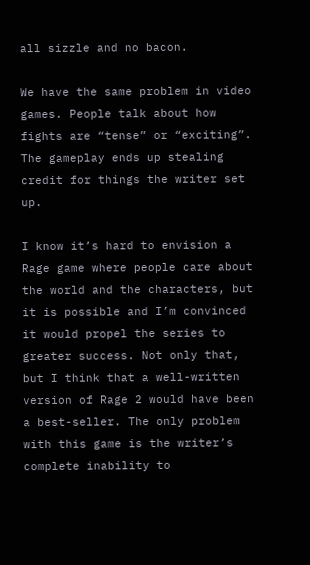all sizzle and no bacon.

We have the same problem in video games. People talk about how fights are “tense” or “exciting”. The gameplay ends up stealing credit for things the writer set up.

I know it’s hard to envision a Rage game where people care about the world and the characters, but it is possible and I’m convinced it would propel the series to greater success. Not only that, but I think that a well-written version of Rage 2 would have been a best-seller. The only problem with this game is the writer’s complete inability to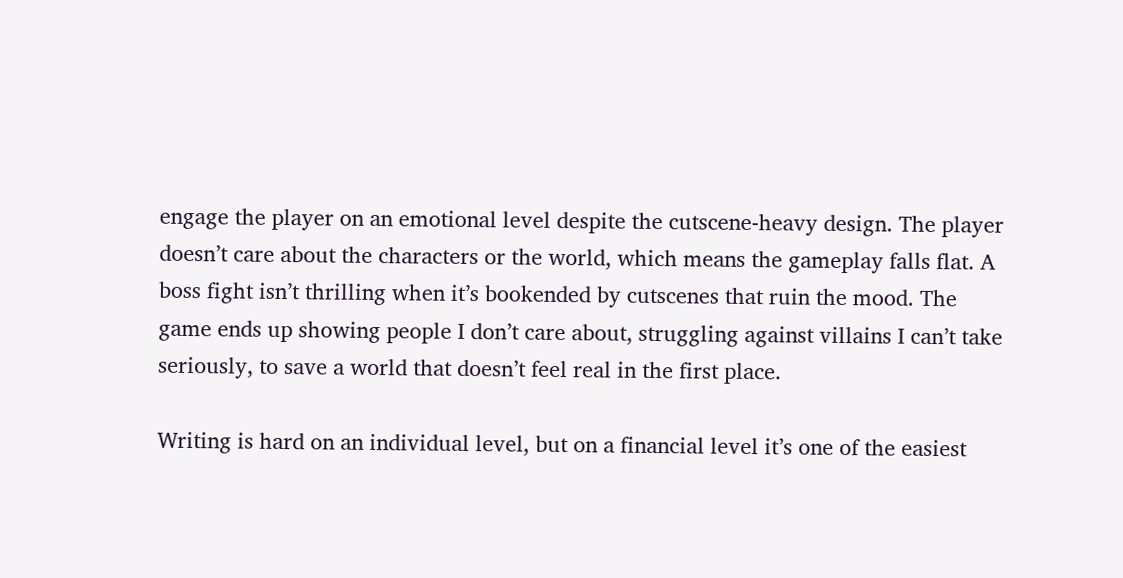engage the player on an emotional level despite the cutscene-heavy design. The player doesn’t care about the characters or the world, which means the gameplay falls flat. A boss fight isn’t thrilling when it’s bookended by cutscenes that ruin the mood. The game ends up showing people I don’t care about, struggling against villains I can’t take seriously, to save a world that doesn’t feel real in the first place.

Writing is hard on an individual level, but on a financial level it’s one of the easiest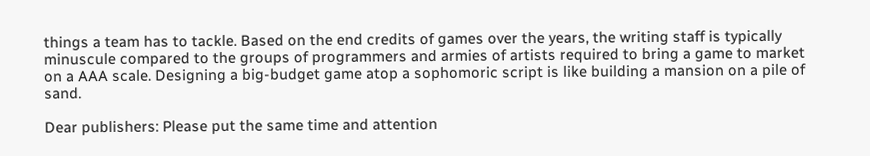things a team has to tackle. Based on the end credits of games over the years, the writing staff is typically minuscule compared to the groups of programmers and armies of artists required to bring a game to market on a AAA scale. Designing a big-budget game atop a sophomoric script is like building a mansion on a pile of sand.

Dear publishers: Please put the same time and attention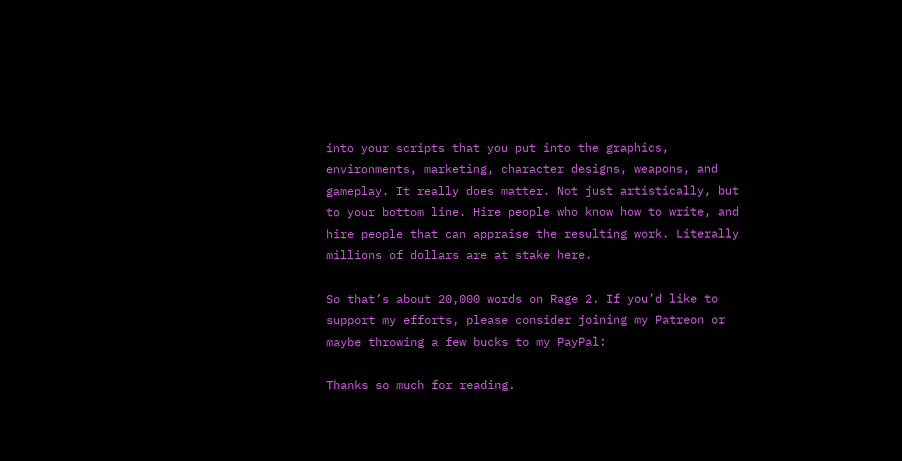into your scripts that you put into the graphics, environments, marketing, character designs, weapons, and gameplay. It really does matter. Not just artistically, but to your bottom line. Hire people who know how to write, and hire people that can appraise the resulting work. Literally millions of dollars are at stake here.

So that’s about 20,000 words on Rage 2. If you’d like to support my efforts, please consider joining my Patreon or maybe throwing a few bucks to my PayPal:

Thanks so much for reading.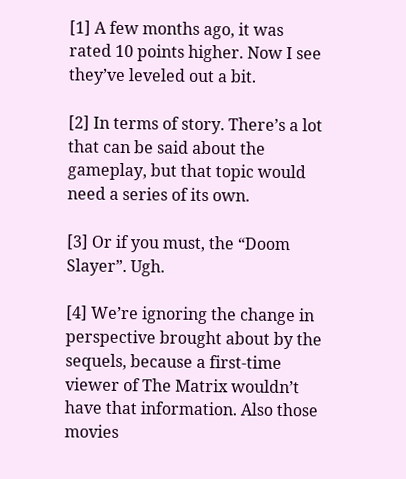[1] A few months ago, it was rated 10 points higher. Now I see they’ve leveled out a bit.

[2] In terms of story. There’s a lot that can be said about the gameplay, but that topic would need a series of its own.

[3] Or if you must, the “Doom Slayer”. Ugh.

[4] We’re ignoring the change in perspective brought about by the sequels, because a first-time viewer of The Matrix wouldn’t have that information. Also those movies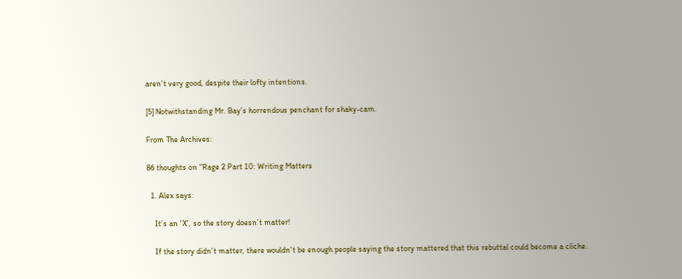aren’t very good, despite their lofty intentions.

[5] Notwithstanding Mr. Bay’s horrendous penchant for shaky-cam.

From The Archives:

86 thoughts on “Rage 2 Part 10: Writing Matters

  1. Alex says:

    It’s an ‘X’, so the story doesn’t matter!

    If the story didn’t matter, there wouldn’t be enough people saying the story mattered that this rebuttal could become a cliche.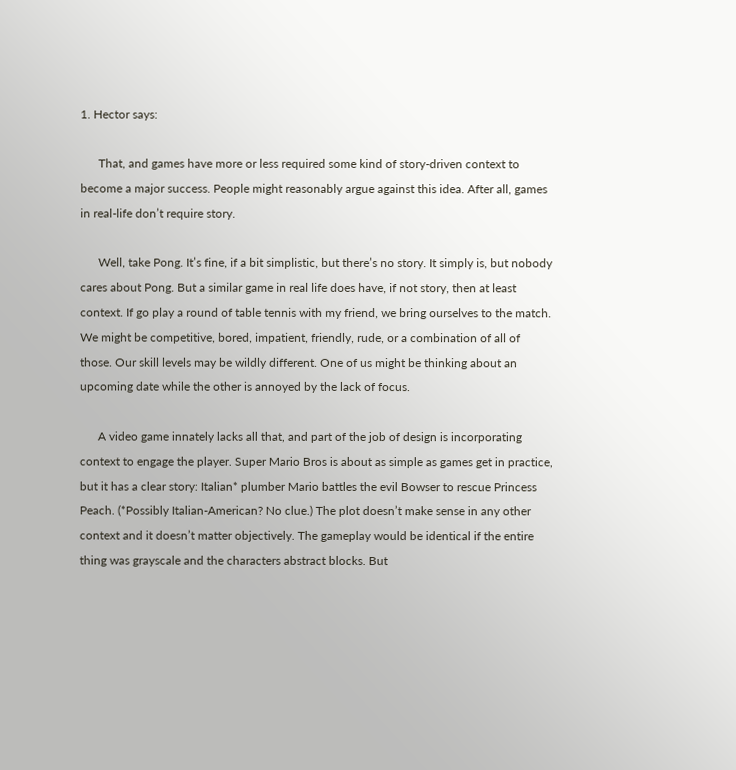1. Hector says:

      That, and games have more or less required some kind of story-driven context to become a major success. People might reasonably argue against this idea. After all, games in real-life don’t require story.

      Well, take Pong. It’s fine, if a bit simplistic, but there’s no story. It simply is, but nobody cares about Pong. But a similar game in real life does have, if not story, then at least context. If go play a round of table tennis with my friend, we bring ourselves to the match. We might be competitive, bored, impatient, friendly, rude, or a combination of all of those. Our skill levels may be wildly different. One of us might be thinking about an upcoming date while the other is annoyed by the lack of focus.

      A video game innately lacks all that, and part of the job of design is incorporating context to engage the player. Super Mario Bros is about as simple as games get in practice, but it has a clear story: Italian* plumber Mario battles the evil Bowser to rescue Princess Peach. (*Possibly Italian-American? No clue.) The plot doesn’t make sense in any other context and it doesn’t matter objectively. The gameplay would be identical if the entire thing was grayscale and the characters abstract blocks. But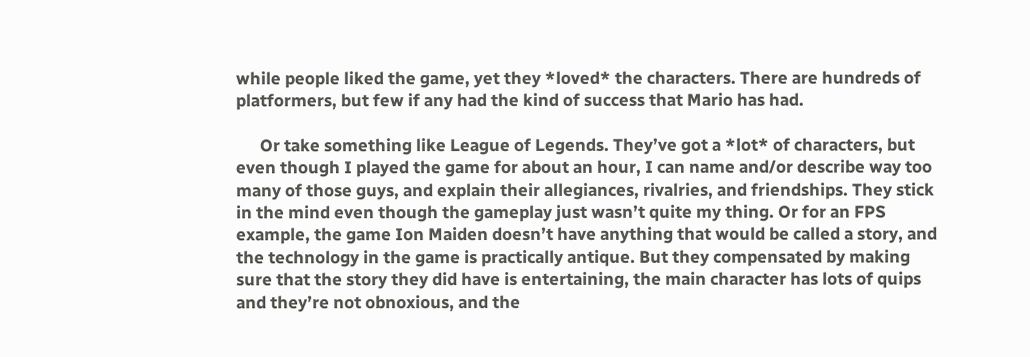while people liked the game, yet they *loved* the characters. There are hundreds of platformers, but few if any had the kind of success that Mario has had.

      Or take something like League of Legends. They’ve got a *lot* of characters, but even though I played the game for about an hour, I can name and/or describe way too many of those guys, and explain their allegiances, rivalries, and friendships. They stick in the mind even though the gameplay just wasn’t quite my thing. Or for an FPS example, the game Ion Maiden doesn’t have anything that would be called a story, and the technology in the game is practically antique. But they compensated by making sure that the story they did have is entertaining, the main character has lots of quips and they’re not obnoxious, and the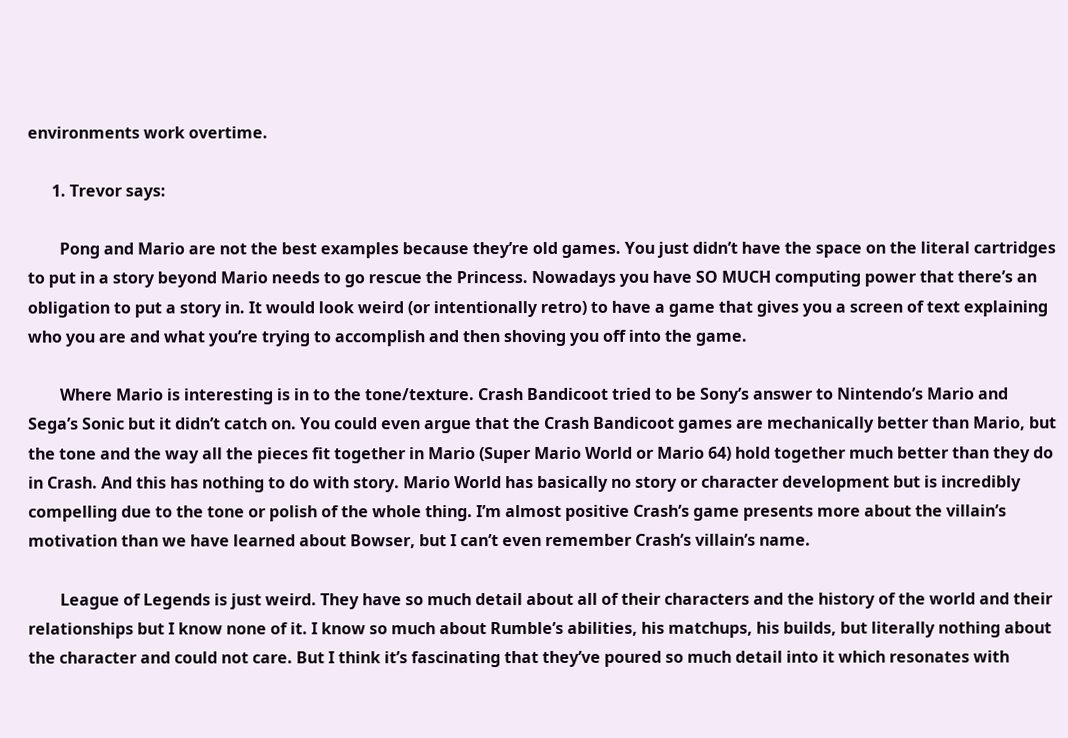environments work overtime.

      1. Trevor says:

        Pong and Mario are not the best examples because they’re old games. You just didn’t have the space on the literal cartridges to put in a story beyond Mario needs to go rescue the Princess. Nowadays you have SO MUCH computing power that there’s an obligation to put a story in. It would look weird (or intentionally retro) to have a game that gives you a screen of text explaining who you are and what you’re trying to accomplish and then shoving you off into the game.

        Where Mario is interesting is in to the tone/texture. Crash Bandicoot tried to be Sony’s answer to Nintendo’s Mario and Sega’s Sonic but it didn’t catch on. You could even argue that the Crash Bandicoot games are mechanically better than Mario, but the tone and the way all the pieces fit together in Mario (Super Mario World or Mario 64) hold together much better than they do in Crash. And this has nothing to do with story. Mario World has basically no story or character development but is incredibly compelling due to the tone or polish of the whole thing. I’m almost positive Crash’s game presents more about the villain’s motivation than we have learned about Bowser, but I can’t even remember Crash’s villain’s name.

        League of Legends is just weird. They have so much detail about all of their characters and the history of the world and their relationships but I know none of it. I know so much about Rumble’s abilities, his matchups, his builds, but literally nothing about the character and could not care. But I think it’s fascinating that they’ve poured so much detail into it which resonates with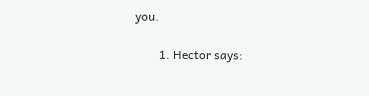you.

        1. Hector says: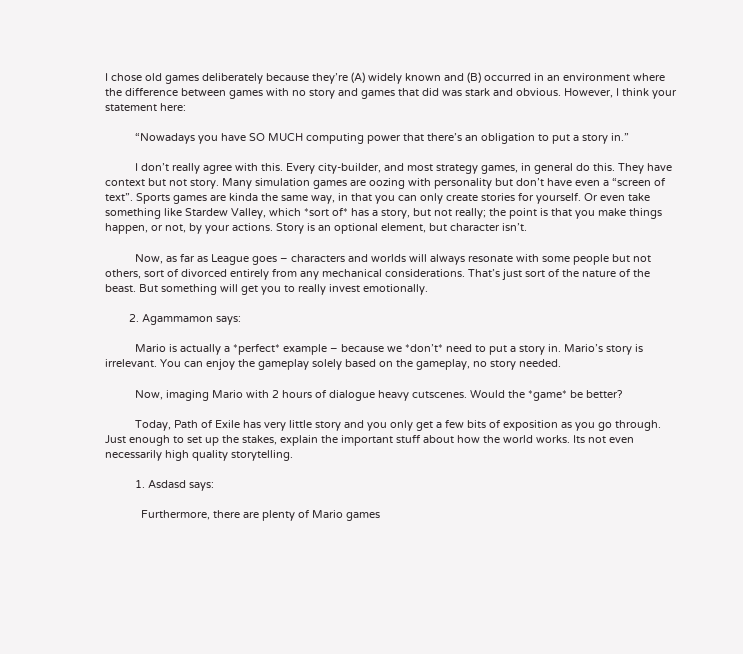I chose old games deliberately because they’re (A) widely known and (B) occurred in an environment where the difference between games with no story and games that did was stark and obvious. However, I think your statement here:

          “Nowadays you have SO MUCH computing power that there’s an obligation to put a story in.”

          I don’t really agree with this. Every city-builder, and most strategy games, in general do this. They have context but not story. Many simulation games are oozing with personality but don’t have even a “screen of text”. Sports games are kinda the same way, in that you can only create stories for yourself. Or even take something like Stardew Valley, which *sort of* has a story, but not really; the point is that you make things happen, or not, by your actions. Story is an optional element, but character isn’t.

          Now, as far as League goes – characters and worlds will always resonate with some people but not others, sort of divorced entirely from any mechanical considerations. That’s just sort of the nature of the beast. But something will get you to really invest emotionally.

        2. Agammamon says:

          Mario is actually a *perfect* example – because we *don’t* need to put a story in. Mario’s story is irrelevant. You can enjoy the gameplay solely based on the gameplay, no story needed.

          Now, imaging Mario with 2 hours of dialogue heavy cutscenes. Would the *game* be better?

          Today, Path of Exile has very little story and you only get a few bits of exposition as you go through. Just enough to set up the stakes, explain the important stuff about how the world works. Its not even necessarily high quality storytelling.

          1. Asdasd says:

            Furthermore, there are plenty of Mario games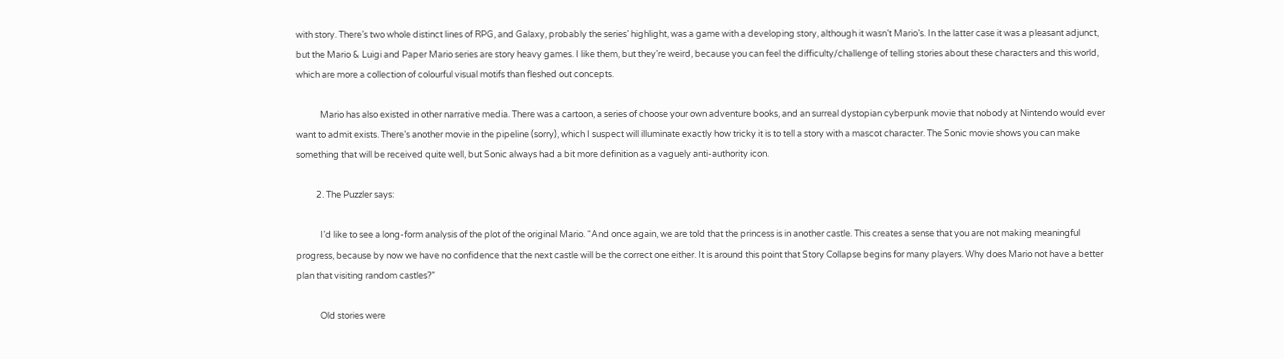with story. There’s two whole distinct lines of RPG, and Galaxy, probably the series’ highlight, was a game with a developing story, although it wasn’t Mario’s. In the latter case it was a pleasant adjunct, but the Mario & Luigi and Paper Mario series are story heavy games. I like them, but they’re weird, because you can feel the difficulty/challenge of telling stories about these characters and this world, which are more a collection of colourful visual motifs than fleshed out concepts.

            Mario has also existed in other narrative media. There was a cartoon, a series of choose your own adventure books, and an surreal dystopian cyberpunk movie that nobody at Nintendo would ever want to admit exists. There’s another movie in the pipeline (sorry), which I suspect will illuminate exactly how tricky it is to tell a story with a mascot character. The Sonic movie shows you can make something that will be received quite well, but Sonic always had a bit more definition as a vaguely anti-authority icon.

          2. The Puzzler says:

            I’d like to see a long-form analysis of the plot of the original Mario. “And once again, we are told that the princess is in another castle. This creates a sense that you are not making meaningful progress, because by now we have no confidence that the next castle will be the correct one either. It is around this point that Story Collapse begins for many players. Why does Mario not have a better plan that visiting random castles?”

            Old stories were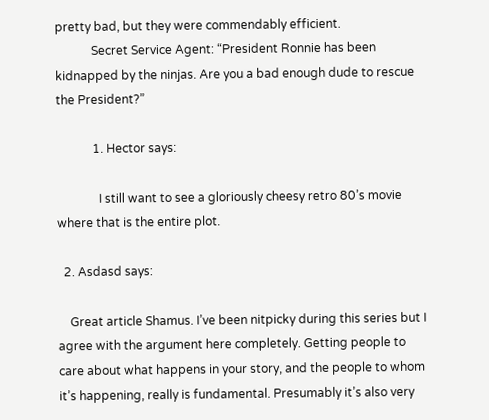pretty bad, but they were commendably efficient.
            Secret Service Agent: “President Ronnie has been kidnapped by the ninjas. Are you a bad enough dude to rescue the President?”

            1. Hector says:

              I still want to see a gloriously cheesy retro 80’s movie where that is the entire plot.

  2. Asdasd says:

    Great article Shamus. I’ve been nitpicky during this series but I agree with the argument here completely. Getting people to care about what happens in your story, and the people to whom it’s happening, really is fundamental. Presumably it’s also very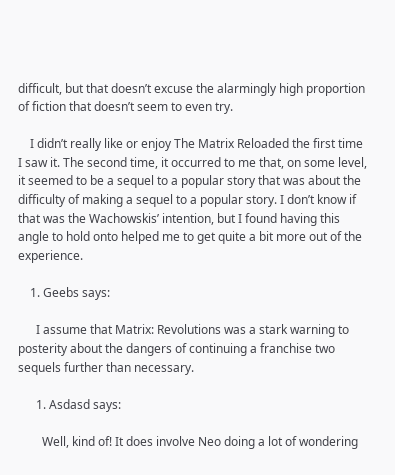difficult, but that doesn’t excuse the alarmingly high proportion of fiction that doesn’t seem to even try.

    I didn’t really like or enjoy The Matrix Reloaded the first time I saw it. The second time, it occurred to me that, on some level, it seemed to be a sequel to a popular story that was about the difficulty of making a sequel to a popular story. I don’t know if that was the Wachowskis’ intention, but I found having this angle to hold onto helped me to get quite a bit more out of the experience.

    1. Geebs says:

      I assume that Matrix: Revolutions was a stark warning to posterity about the dangers of continuing a franchise two sequels further than necessary.

      1. Asdasd says:

        Well, kind of! It does involve Neo doing a lot of wondering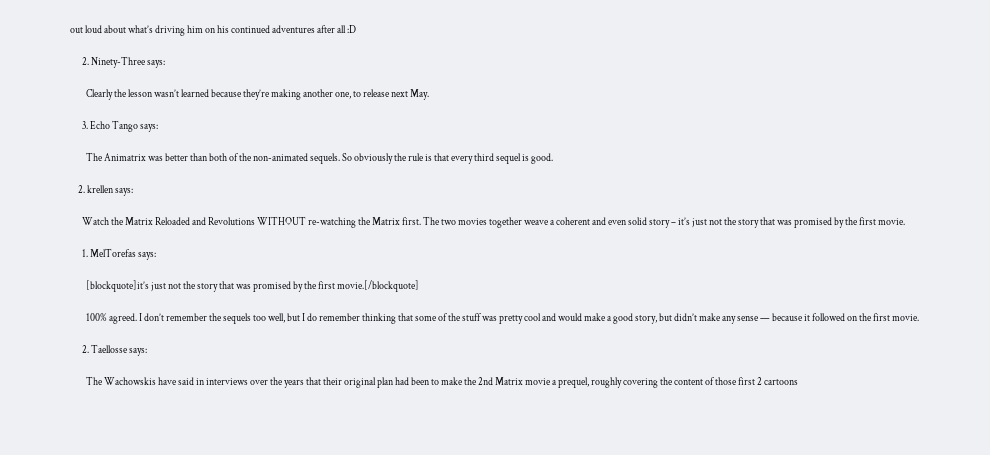out loud about what’s driving him on his continued adventures after all :D

      2. Ninety-Three says:

        Clearly the lesson wasn’t learned because they’re making another one, to release next May.

      3. Echo Tango says:

        The Animatrix was better than both of the non-animated sequels. So obviously the rule is that every third sequel is good.

    2. krellen says:

      Watch the Matrix Reloaded and Revolutions WITHOUT re-watching the Matrix first. The two movies together weave a coherent and even solid story – it’s just not the story that was promised by the first movie.

      1. MelTorefas says:

        [blockquote]it’s just not the story that was promised by the first movie.[/blockquote]

        100% agreed. I don’t remember the sequels too well, but I do remember thinking that some of the stuff was pretty cool and would make a good story, but didn’t make any sense — because it followed on the first movie.

      2. Taellosse says:

        The Wachowskis have said in interviews over the years that their original plan had been to make the 2nd Matrix movie a prequel, roughly covering the content of those first 2 cartoons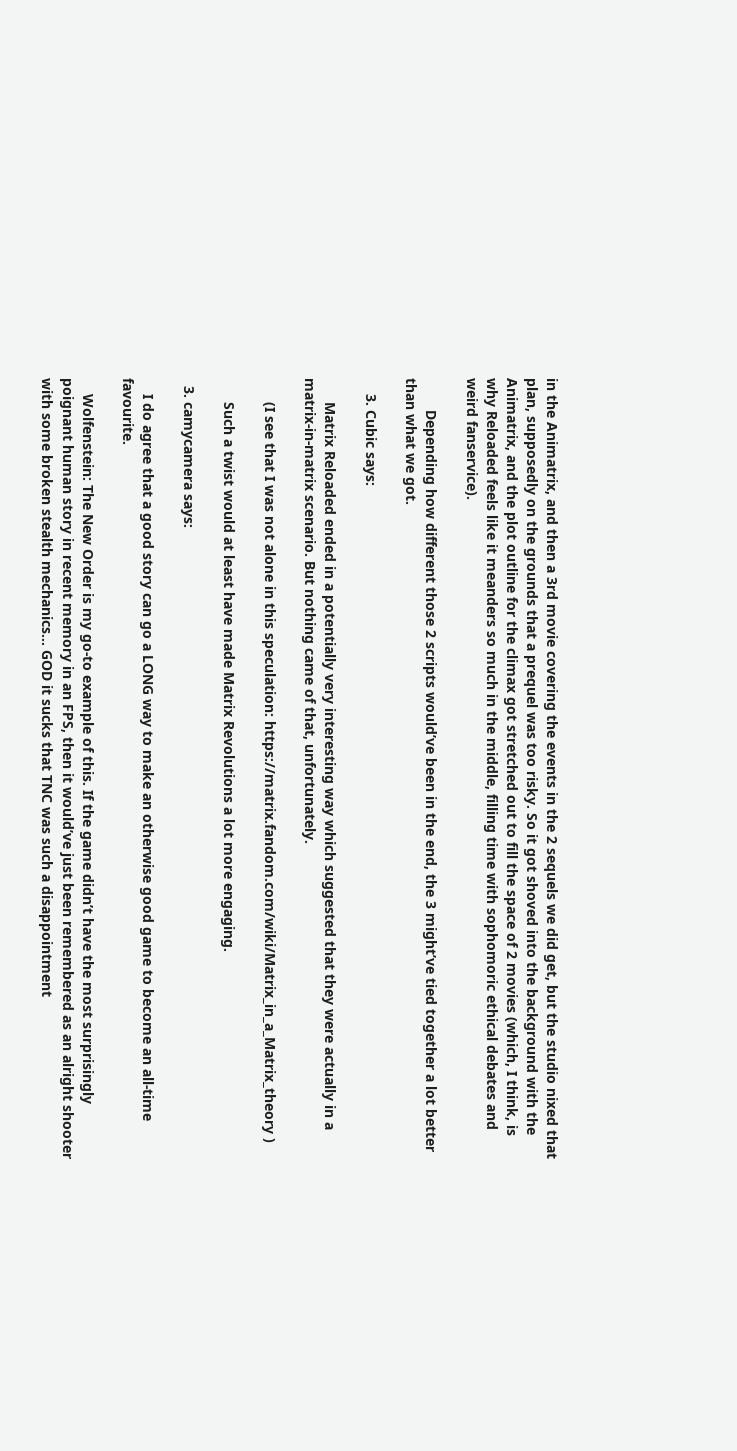in the Animatrix, and then a 3rd movie covering the events in the 2 sequels we did get, but the studio nixed that plan, supposedly on the grounds that a prequel was too risky. So it got shoved into the background with the Animatrix, and the plot outline for the climax got stretched out to fill the space of 2 movies (which, I think, is why Reloaded feels like it meanders so much in the middle, filling time with sophomoric ethical debates and weird fanservice).

        Depending how different those 2 scripts would’ve been in the end, the 3 might’ve tied together a lot better than what we got.

    3. Cubic says:

      Matrix Reloaded ended in a potentially very interesting way which suggested that they were actually in a matrix-in-matrix scenario. But nothing came of that, unfortunately.

      (I see that I was not alone in this speculation: https://matrix.fandom.com/wiki/Matrix_in_a_Matrix_theory )

      Such a twist would at least have made Matrix Revolutions a lot more engaging.

  3. camycamera says:

    I do agree that a good story can go a LONG way to make an otherwise good game to become an all-time favourite.

    Wolfenstein: The New Order is my go-to example of this. If the game didn’t have the most surprisingly poignant human story in recent memory in an FPS, then it would’ve just been remembered as an alright shooter with some broken stealth mechanics… GOD it sucks that TNC was such a disappointment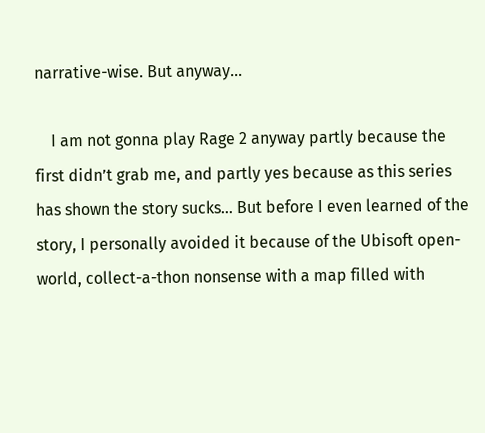narrative-wise. But anyway…

    I am not gonna play Rage 2 anyway partly because the first didn’t grab me, and partly yes because as this series has shown the story sucks… But before I even learned of the story, I personally avoided it because of the Ubisoft open-world, collect-a-thon nonsense with a map filled with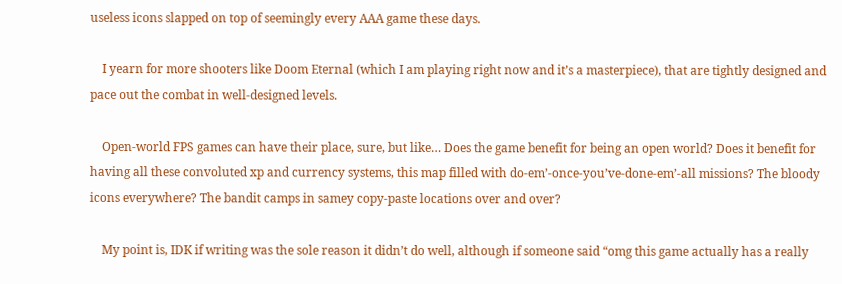useless icons slapped on top of seemingly every AAA game these days.

    I yearn for more shooters like Doom Eternal (which I am playing right now and it’s a masterpiece), that are tightly designed and pace out the combat in well-designed levels.

    Open-world FPS games can have their place, sure, but like… Does the game benefit for being an open world? Does it benefit for having all these convoluted xp and currency systems, this map filled with do-em’-once-you’ve-done-em’-all missions? The bloody icons everywhere? The bandit camps in samey copy-paste locations over and over?

    My point is, IDK if writing was the sole reason it didn’t do well, although if someone said “omg this game actually has a really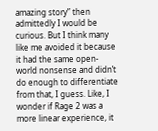amazing story” then admittedly I would be curious. But I think many like me avoided it because it had the same open-world nonsense and didn’t do enough to differentiate from that, I guess. Like, I wonder if Rage 2 was a more linear experience, it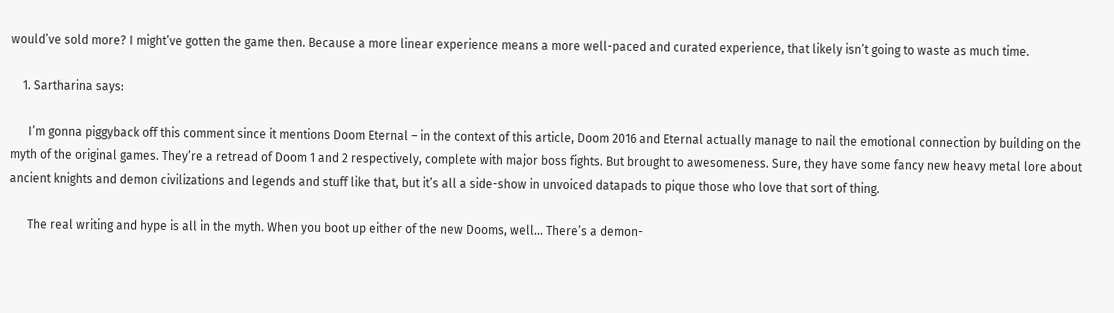would’ve sold more? I might’ve gotten the game then. Because a more linear experience means a more well-paced and curated experience, that likely isn’t going to waste as much time.

    1. Sartharina says:

      I’m gonna piggyback off this comment since it mentions Doom Eternal – in the context of this article, Doom 2016 and Eternal actually manage to nail the emotional connection by building on the myth of the original games. They’re a retread of Doom 1 and 2 respectively, complete with major boss fights. But brought to awesomeness. Sure, they have some fancy new heavy metal lore about ancient knights and demon civilizations and legends and stuff like that, but it’s all a side-show in unvoiced datapads to pique those who love that sort of thing.

      The real writing and hype is all in the myth. When you boot up either of the new Dooms, well… There’s a demon-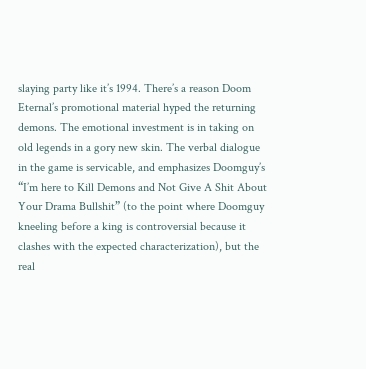slaying party like it’s 1994. There’s a reason Doom Eternal’s promotional material hyped the returning demons. The emotional investment is in taking on old legends in a gory new skin. The verbal dialogue in the game is servicable, and emphasizes Doomguy’s “I’m here to Kill Demons and Not Give A Shit About Your Drama Bullshit” (to the point where Doomguy kneeling before a king is controversial because it clashes with the expected characterization), but the real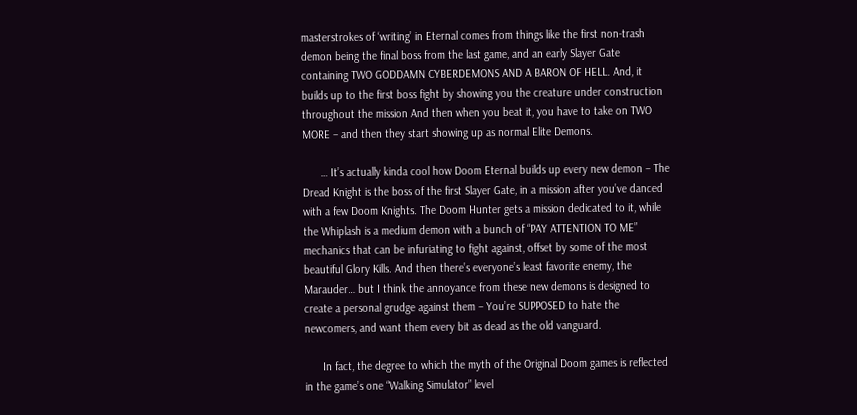masterstrokes of ‘writing’ in Eternal comes from things like the first non-trash demon being the final boss from the last game, and an early Slayer Gate containing TWO GODDAMN CYBERDEMONS AND A BARON OF HELL. And, it builds up to the first boss fight by showing you the creature under construction throughout the mission And then when you beat it, you have to take on TWO MORE – and then they start showing up as normal Elite Demons.

      … It’s actually kinda cool how Doom Eternal builds up every new demon – The Dread Knight is the boss of the first Slayer Gate, in a mission after you’ve danced with a few Doom Knights. The Doom Hunter gets a mission dedicated to it, while the Whiplash is a medium demon with a bunch of “PAY ATTENTION TO ME” mechanics that can be infuriating to fight against, offset by some of the most beautiful Glory Kills. And then there’s everyone’s least favorite enemy, the Marauder… but I think the annoyance from these new demons is designed to create a personal grudge against them – You’re SUPPOSED to hate the newcomers, and want them every bit as dead as the old vanguard.

      In fact, the degree to which the myth of the Original Doom games is reflected in the game’s one “Walking Simulator” level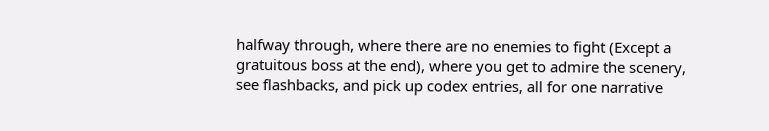halfway through, where there are no enemies to fight (Except a gratuitous boss at the end), where you get to admire the scenery, see flashbacks, and pick up codex entries, all for one narrative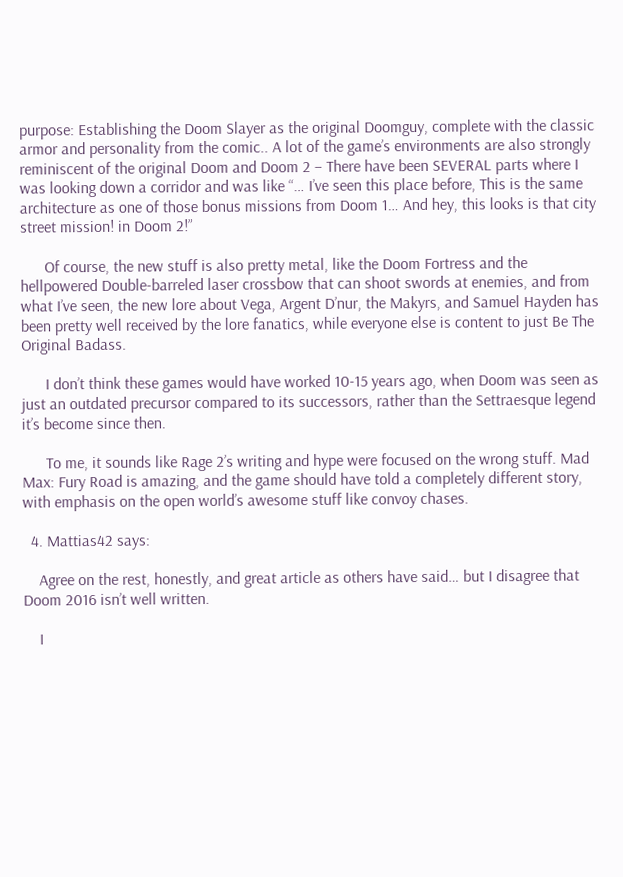purpose: Establishing the Doom Slayer as the original Doomguy, complete with the classic armor and personality from the comic.. A lot of the game’s environments are also strongly reminiscent of the original Doom and Doom 2 – There have been SEVERAL parts where I was looking down a corridor and was like “… I’ve seen this place before, This is the same architecture as one of those bonus missions from Doom 1… And hey, this looks is that city street mission! in Doom 2!”

      Of course, the new stuff is also pretty metal, like the Doom Fortress and the hellpowered Double-barreled laser crossbow that can shoot swords at enemies, and from what I’ve seen, the new lore about Vega, Argent D’nur, the Makyrs, and Samuel Hayden has been pretty well received by the lore fanatics, while everyone else is content to just Be The Original Badass.

      I don’t think these games would have worked 10-15 years ago, when Doom was seen as just an outdated precursor compared to its successors, rather than the Settraesque legend it’s become since then.

      To me, it sounds like Rage 2’s writing and hype were focused on the wrong stuff. Mad Max: Fury Road is amazing, and the game should have told a completely different story, with emphasis on the open world’s awesome stuff like convoy chases.

  4. Mattias42 says:

    Agree on the rest, honestly, and great article as others have said… but I disagree that Doom 2016 isn’t well written.

    I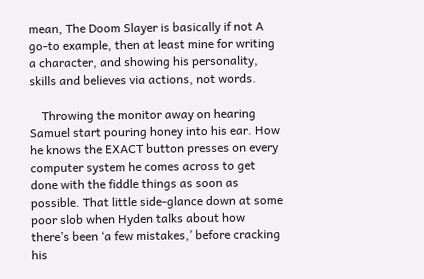mean, The Doom Slayer is basically if not A go-to example, then at least mine for writing a character, and showing his personality, skills and believes via actions, not words.

    Throwing the monitor away on hearing Samuel start pouring honey into his ear. How he knows the EXACT button presses on every computer system he comes across to get done with the fiddle things as soon as possible. That little side-glance down at some poor slob when Hyden talks about how there’s been ‘a few mistakes,’ before cracking his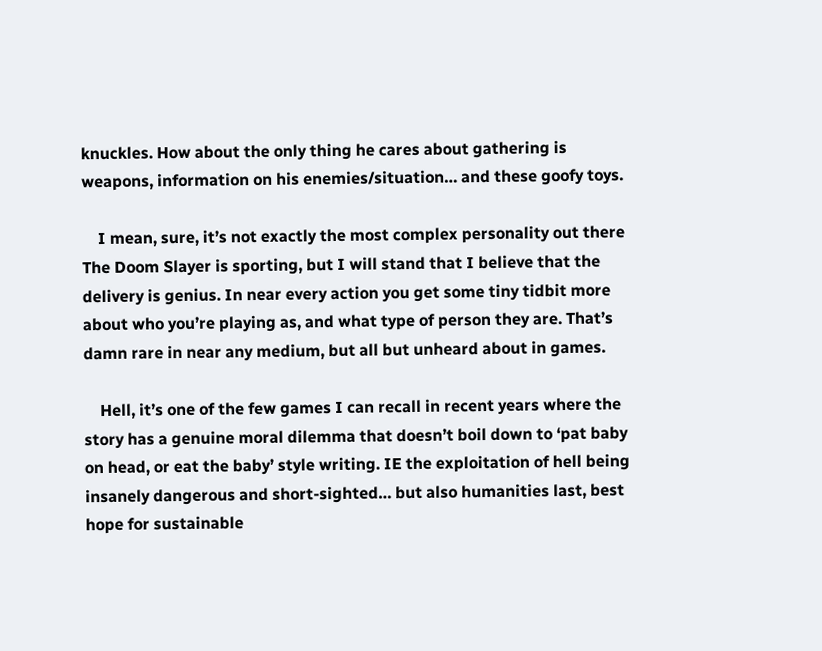knuckles. How about the only thing he cares about gathering is weapons, information on his enemies/situation… and these goofy toys.

    I mean, sure, it’s not exactly the most complex personality out there The Doom Slayer is sporting, but I will stand that I believe that the delivery is genius. In near every action you get some tiny tidbit more about who you’re playing as, and what type of person they are. That’s damn rare in near any medium, but all but unheard about in games.

    Hell, it’s one of the few games I can recall in recent years where the story has a genuine moral dilemma that doesn’t boil down to ‘pat baby on head, or eat the baby’ style writing. IE the exploitation of hell being insanely dangerous and short-sighted… but also humanities last, best hope for sustainable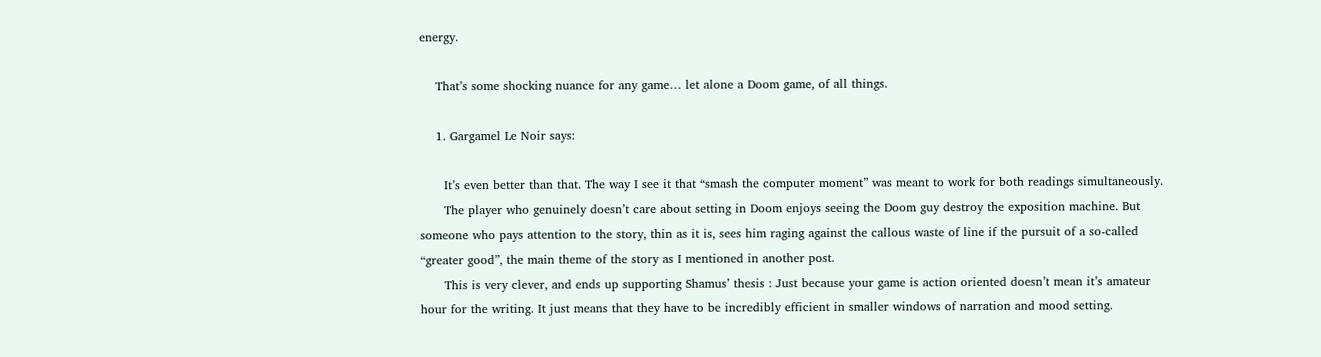energy.

    That’s some shocking nuance for any game… let alone a Doom game, of all things.

    1. Gargamel Le Noir says:

      It’s even better than that. The way I see it that “smash the computer moment” was meant to work for both readings simultaneously.
      The player who genuinely doesn’t care about setting in Doom enjoys seeing the Doom guy destroy the exposition machine. But someone who pays attention to the story, thin as it is, sees him raging against the callous waste of line if the pursuit of a so-called “greater good”, the main theme of the story as I mentioned in another post.
      This is very clever, and ends up supporting Shamus’ thesis : Just because your game is action oriented doesn’t mean it’s amateur hour for the writing. It just means that they have to be incredibly efficient in smaller windows of narration and mood setting.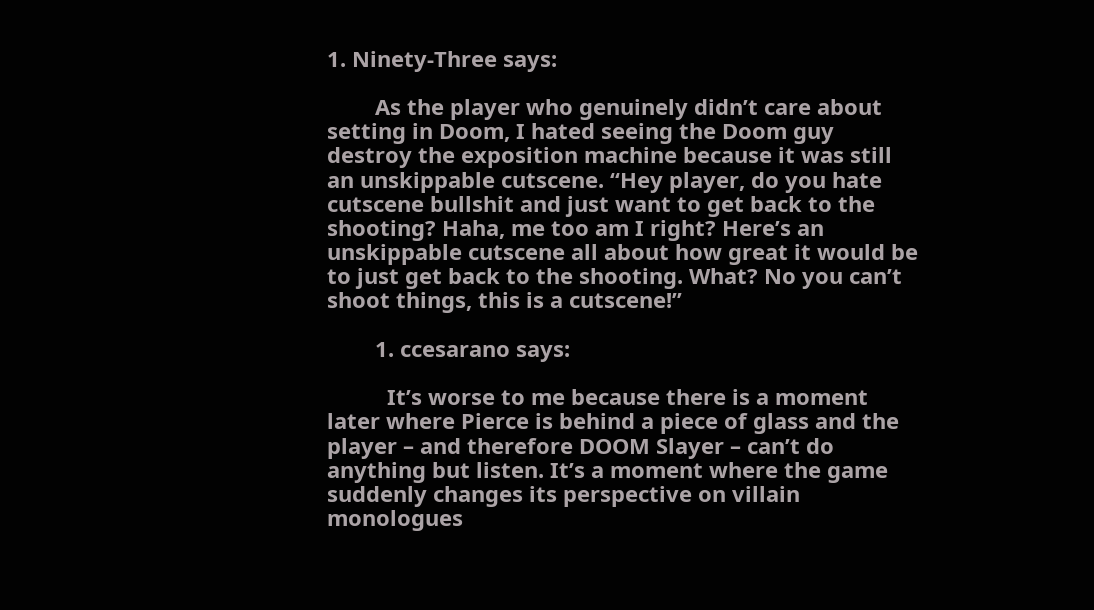1. Ninety-Three says:

        As the player who genuinely didn’t care about setting in Doom, I hated seeing the Doom guy destroy the exposition machine because it was still an unskippable cutscene. “Hey player, do you hate cutscene bullshit and just want to get back to the shooting? Haha, me too am I right? Here’s an unskippable cutscene all about how great it would be to just get back to the shooting. What? No you can’t shoot things, this is a cutscene!”

        1. ccesarano says:

          It’s worse to me because there is a moment later where Pierce is behind a piece of glass and the player – and therefore DOOM Slayer – can’t do anything but listen. It’s a moment where the game suddenly changes its perspective on villain monologues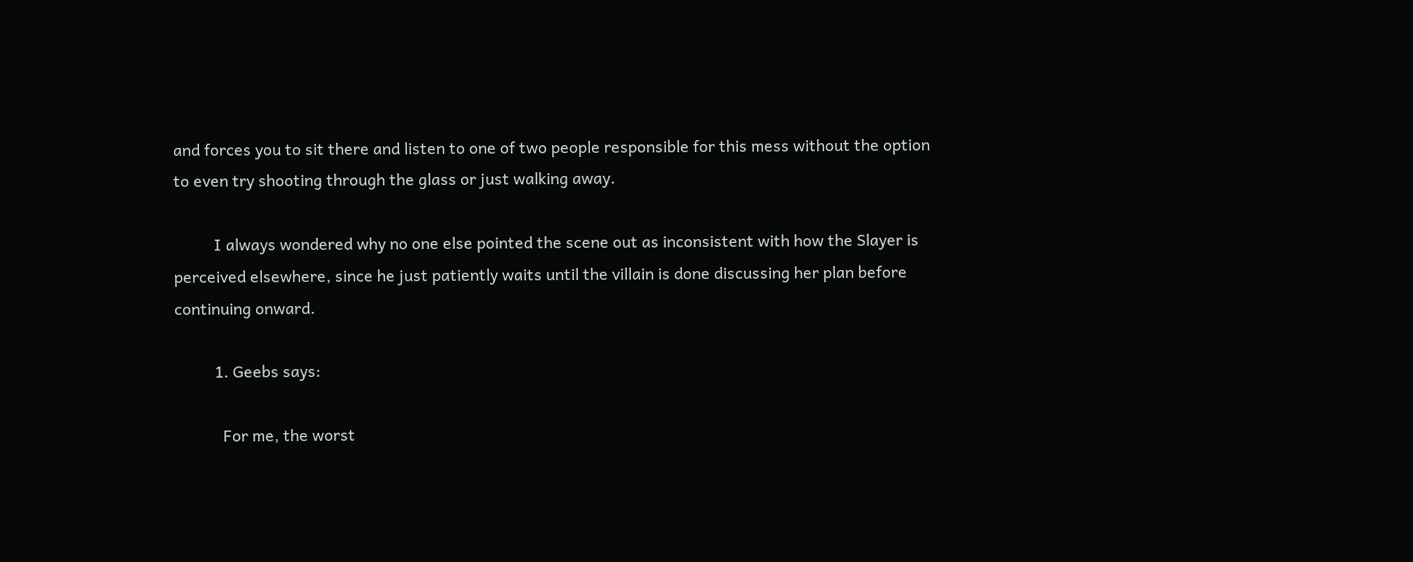and forces you to sit there and listen to one of two people responsible for this mess without the option to even try shooting through the glass or just walking away.

          I always wondered why no one else pointed the scene out as inconsistent with how the Slayer is perceived elsewhere, since he just patiently waits until the villain is done discussing her plan before continuing onward.

          1. Geebs says:

            For me, the worst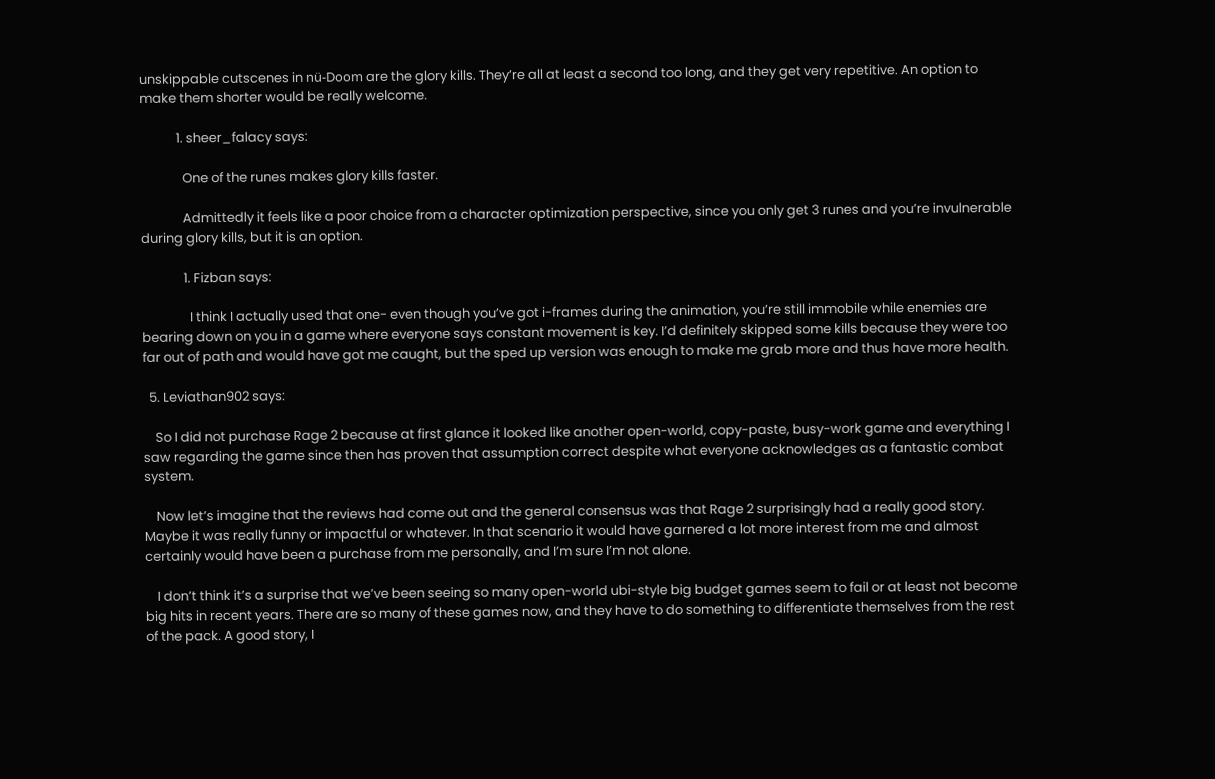unskippable cutscenes in nü-Doom are the glory kills. They’re all at least a second too long, and they get very repetitive. An option to make them shorter would be really welcome.

            1. sheer_falacy says:

              One of the runes makes glory kills faster.

              Admittedly it feels like a poor choice from a character optimization perspective, since you only get 3 runes and you’re invulnerable during glory kills, but it is an option.

              1. Fizban says:

                I think I actually used that one- even though you’ve got i-frames during the animation, you’re still immobile while enemies are bearing down on you in a game where everyone says constant movement is key. I’d definitely skipped some kills because they were too far out of path and would have got me caught, but the sped up version was enough to make me grab more and thus have more health.

  5. Leviathan902 says:

    So I did not purchase Rage 2 because at first glance it looked like another open-world, copy-paste, busy-work game and everything I saw regarding the game since then has proven that assumption correct despite what everyone acknowledges as a fantastic combat system.

    Now let’s imagine that the reviews had come out and the general consensus was that Rage 2 surprisingly had a really good story. Maybe it was really funny or impactful or whatever. In that scenario it would have garnered a lot more interest from me and almost certainly would have been a purchase from me personally, and I’m sure I’m not alone.

    I don’t think it’s a surprise that we’ve been seeing so many open-world ubi-style big budget games seem to fail or at least not become big hits in recent years. There are so many of these games now, and they have to do something to differentiate themselves from the rest of the pack. A good story, I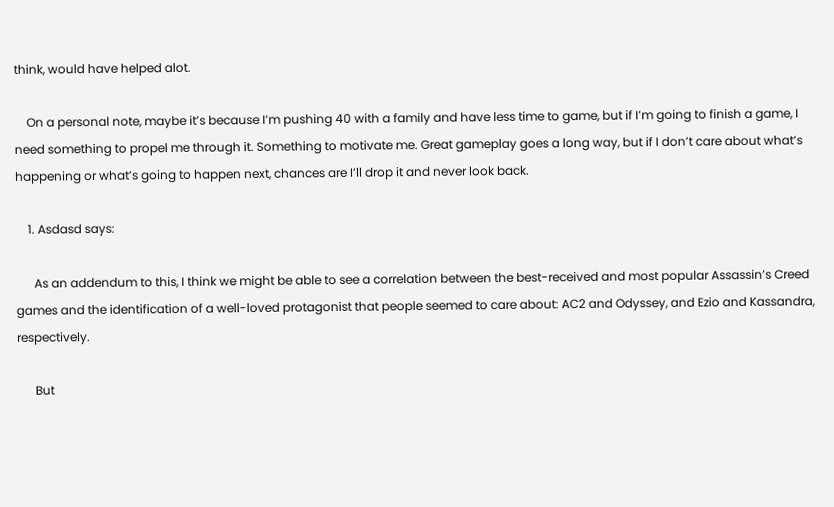think, would have helped alot.

    On a personal note, maybe it’s because I’m pushing 40 with a family and have less time to game, but if I’m going to finish a game, I need something to propel me through it. Something to motivate me. Great gameplay goes a long way, but if I don’t care about what’s happening or what’s going to happen next, chances are I’ll drop it and never look back.

    1. Asdasd says:

      As an addendum to this, I think we might be able to see a correlation between the best-received and most popular Assassin’s Creed games and the identification of a well-loved protagonist that people seemed to care about: AC2 and Odyssey, and Ezio and Kassandra, respectively.

      But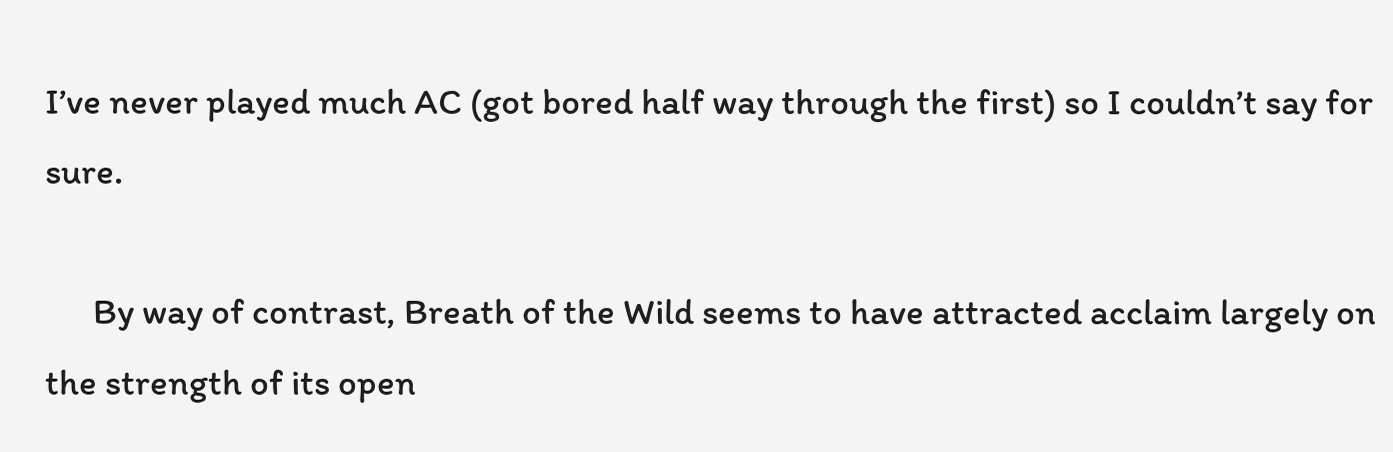I’ve never played much AC (got bored half way through the first) so I couldn’t say for sure.

      By way of contrast, Breath of the Wild seems to have attracted acclaim largely on the strength of its open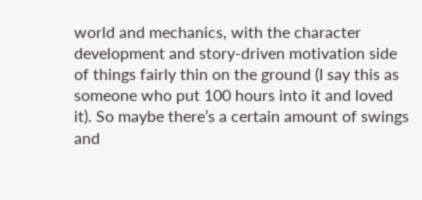world and mechanics, with the character development and story-driven motivation side of things fairly thin on the ground (I say this as someone who put 100 hours into it and loved it). So maybe there’s a certain amount of swings and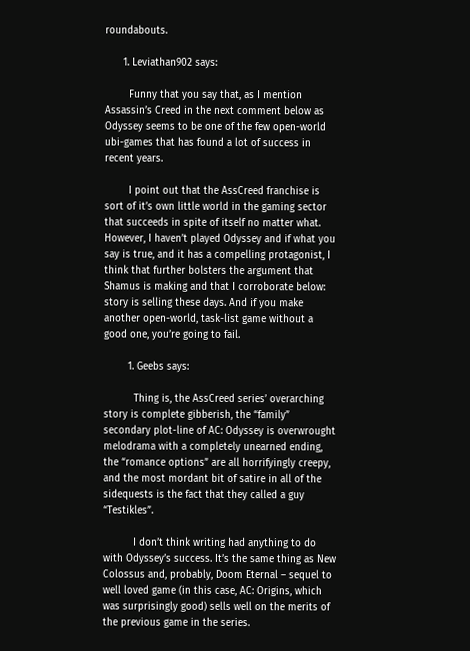roundabouts.

      1. Leviathan902 says:

        Funny that you say that, as I mention Assassin’s Creed in the next comment below as Odyssey seems to be one of the few open-world ubi-games that has found a lot of success in recent years.

        I point out that the AssCreed franchise is sort of it’s own little world in the gaming sector that succeeds in spite of itself no matter what. However, I haven’t played Odyssey and if what you say is true, and it has a compelling protagonist, I think that further bolsters the argument that Shamus is making and that I corroborate below: story is selling these days. And if you make another open-world, task-list game without a good one, you’re going to fail.

        1. Geebs says:

          Thing is, the AssCreed series’ overarching story is complete gibberish, the “family” secondary plot-line of AC: Odyssey is overwrought melodrama with a completely unearned ending, the “romance options” are all horrifyingly creepy, and the most mordant bit of satire in all of the sidequests is the fact that they called a guy “Testikles”.

          I don’t think writing had anything to do with Odyssey’s success. It’s the same thing as New Colossus and, probably, Doom Eternal – sequel to well loved game (in this case, AC: Origins, which was surprisingly good) sells well on the merits of the previous game in the series.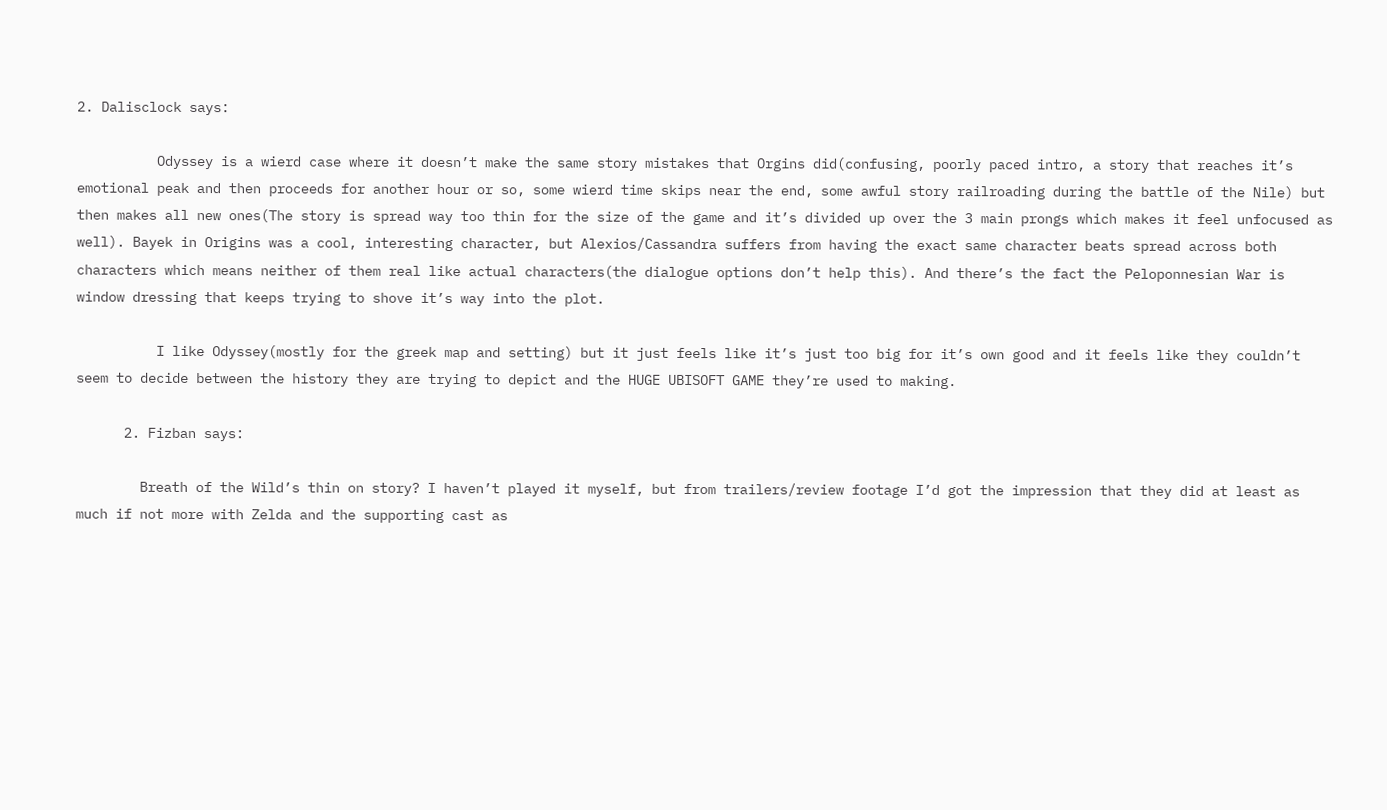2. Dalisclock says:

          Odyssey is a wierd case where it doesn’t make the same story mistakes that Orgins did(confusing, poorly paced intro, a story that reaches it’s emotional peak and then proceeds for another hour or so, some wierd time skips near the end, some awful story railroading during the battle of the Nile) but then makes all new ones(The story is spread way too thin for the size of the game and it’s divided up over the 3 main prongs which makes it feel unfocused as well). Bayek in Origins was a cool, interesting character, but Alexios/Cassandra suffers from having the exact same character beats spread across both characters which means neither of them real like actual characters(the dialogue options don’t help this). And there’s the fact the Peloponnesian War is window dressing that keeps trying to shove it’s way into the plot.

          I like Odyssey(mostly for the greek map and setting) but it just feels like it’s just too big for it’s own good and it feels like they couldn’t seem to decide between the history they are trying to depict and the HUGE UBISOFT GAME they’re used to making.

      2. Fizban says:

        Breath of the Wild’s thin on story? I haven’t played it myself, but from trailers/review footage I’d got the impression that they did at least as much if not more with Zelda and the supporting cast as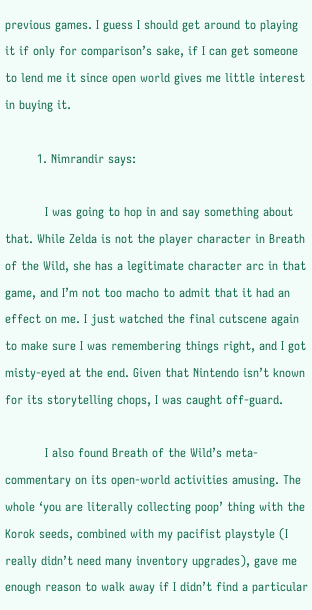previous games. I guess I should get around to playing it if only for comparison’s sake, if I can get someone to lend me it since open world gives me little interest in buying it.

        1. Nimrandir says:

          I was going to hop in and say something about that. While Zelda is not the player character in Breath of the Wild, she has a legitimate character arc in that game, and I’m not too macho to admit that it had an effect on me. I just watched the final cutscene again to make sure I was remembering things right, and I got misty-eyed at the end. Given that Nintendo isn’t known for its storytelling chops, I was caught off-guard.

          I also found Breath of the Wild’s meta-commentary on its open-world activities amusing. The whole ‘you are literally collecting poop’ thing with the Korok seeds, combined with my pacifist playstyle (I really didn’t need many inventory upgrades), gave me enough reason to walk away if I didn’t find a particular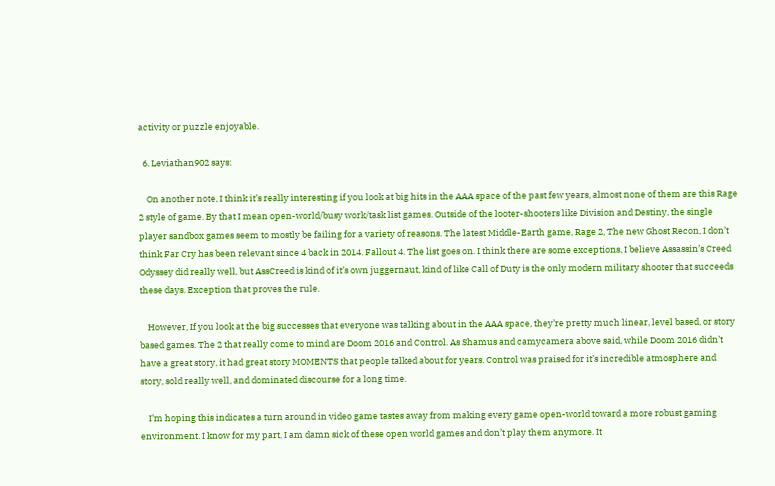activity or puzzle enjoyable.

  6. Leviathan902 says:

    On another note, I think it’s really interesting if you look at big hits in the AAA space of the past few years, almost none of them are this Rage 2 style of game. By that I mean open-world/busy work/task list games. Outside of the looter-shooters like Division and Destiny, the single player sandbox games seem to mostly be failing for a variety of reasons. The latest Middle-Earth game, Rage 2, The new Ghost Recon, I don’t think Far Cry has been relevant since 4 back in 2014. Fallout 4. The list goes on. I think there are some exceptions, I believe Assassin’s Creed Odyssey did really well, but AssCreed is kind of it’s own juggernaut, kind of like Call of Duty is the only modern military shooter that succeeds these days. Exception that proves the rule.

    However, If you look at the big successes that everyone was talking about in the AAA space, they’re pretty much linear, level based, or story based games. The 2 that really come to mind are Doom 2016 and Control. As Shamus and camycamera above said, while Doom 2016 didn’t have a great story, it had great story MOMENTS that people talked about for years. Control was praised for it’s incredible atmosphere and story, sold really well, and dominated discourse for a long time.

    I’m hoping this indicates a turn around in video game tastes away from making every game open-world toward a more robust gaming environment. I know for my part, I am damn sick of these open world games and don’t play them anymore. It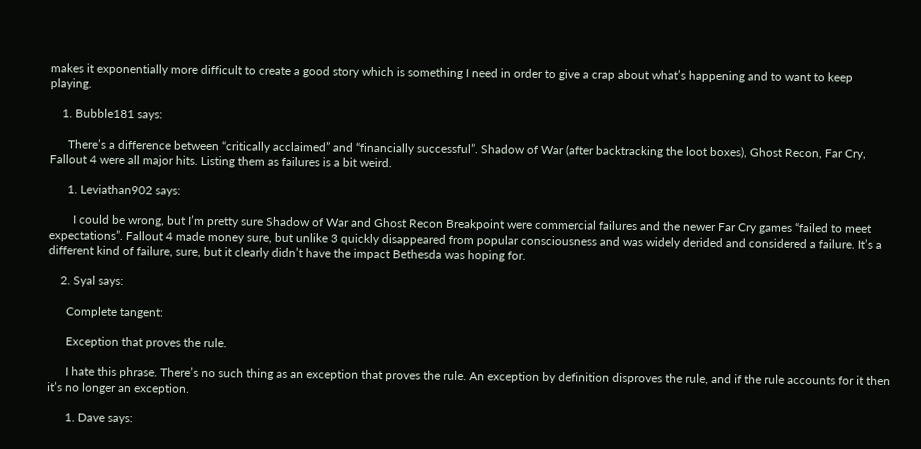makes it exponentially more difficult to create a good story which is something I need in order to give a crap about what’s happening and to want to keep playing.

    1. Bubble181 says:

      There’s a difference between “critically acclaimed” and “financially successful”. Shadow of War (after backtracking the loot boxes), Ghost Recon, Far Cry, Fallout 4 were all major hits. Listing them as failures is a bit weird.

      1. Leviathan902 says:

        I could be wrong, but I’m pretty sure Shadow of War and Ghost Recon Breakpoint were commercial failures and the newer Far Cry games “failed to meet expectations”. Fallout 4 made money sure, but unlike 3 quickly disappeared from popular consciousness and was widely derided and considered a failure. It’s a different kind of failure, sure, but it clearly didn’t have the impact Bethesda was hoping for.

    2. Syal says:

      Complete tangent:

      Exception that proves the rule.

      I hate this phrase. There’s no such thing as an exception that proves the rule. An exception by definition disproves the rule, and if the rule accounts for it then it’s no longer an exception.

      1. Dave says: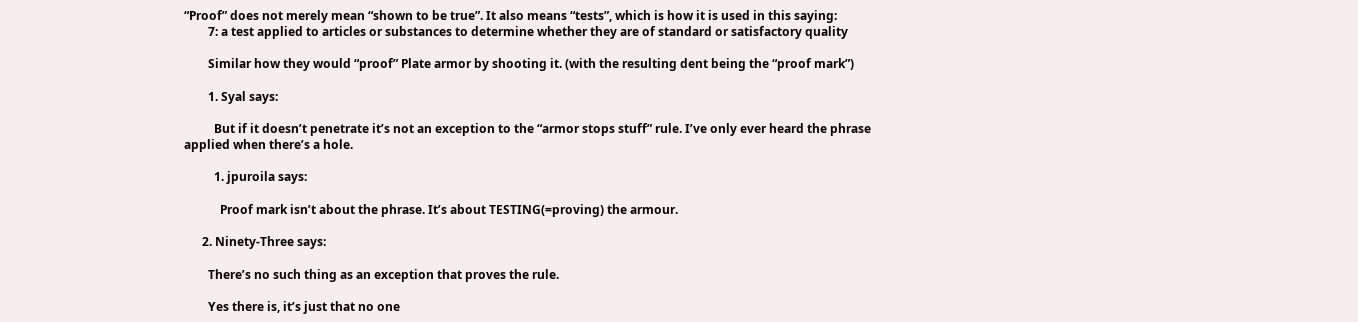“Proof” does not merely mean “shown to be true”. It also means “tests”, which is how it is used in this saying:
        7: a test applied to articles or substances to determine whether they are of standard or satisfactory quality

        Similar how they would “proof” Plate armor by shooting it. (with the resulting dent being the “proof mark”)

        1. Syal says:

          But if it doesn’t penetrate it’s not an exception to the “armor stops stuff” rule. I’ve only ever heard the phrase applied when there’s a hole.

          1. jpuroila says:

            Proof mark isn’t about the phrase. It’s about TESTING(=proving) the armour.

      2. Ninety-Three says:

        There’s no such thing as an exception that proves the rule.

        Yes there is, it’s just that no one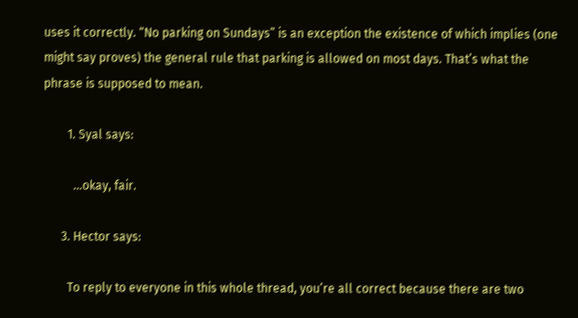uses it correctly. “No parking on Sundays” is an exception the existence of which implies (one might say proves) the general rule that parking is allowed on most days. That’s what the phrase is supposed to mean.

        1. Syal says:

          …okay, fair.

      3. Hector says:

        To reply to everyone in this whole thread, you’re all correct because there are two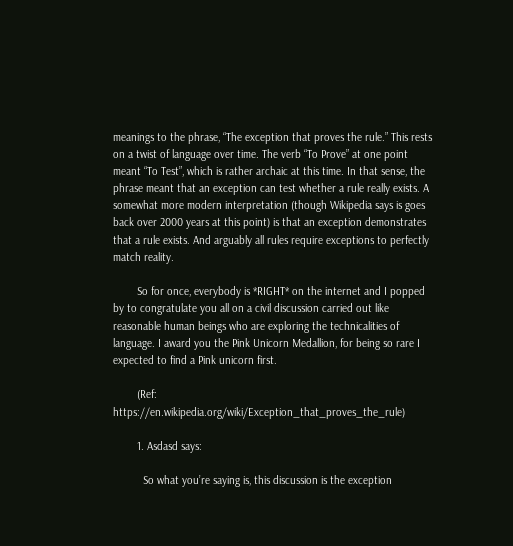meanings to the phrase, “The exception that proves the rule.” This rests on a twist of language over time. The verb “To Prove” at one point meant “To Test”, which is rather archaic at this time. In that sense, the phrase meant that an exception can test whether a rule really exists. A somewhat more modern interpretation (though Wikipedia says is goes back over 2000 years at this point) is that an exception demonstrates that a rule exists. And arguably all rules require exceptions to perfectly match reality.

        So for once, everybody is *RIGHT* on the internet and I popped by to congratulate you all on a civil discussion carried out like reasonable human beings who are exploring the technicalities of language. I award you the Pink Unicorn Medallion, for being so rare I expected to find a Pink unicorn first.

        (Ref: https://en.wikipedia.org/wiki/Exception_that_proves_the_rule)

        1. Asdasd says:

          So what you’re saying is, this discussion is the exception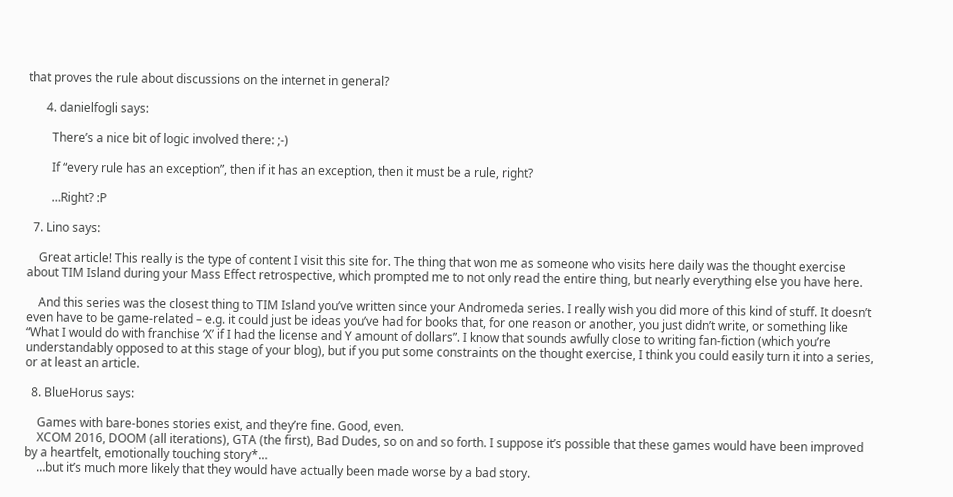that proves the rule about discussions on the internet in general?

      4. danielfogli says:

        There’s a nice bit of logic involved there: ;-)

        If “every rule has an exception”, then if it has an exception, then it must be a rule, right?

        …Right? :P

  7. Lino says:

    Great article! This really is the type of content I visit this site for. The thing that won me as someone who visits here daily was the thought exercise about TIM Island during your Mass Effect retrospective, which prompted me to not only read the entire thing, but nearly everything else you have here.

    And this series was the closest thing to TIM Island you’ve written since your Andromeda series. I really wish you did more of this kind of stuff. It doesn’t even have to be game-related – e.g. it could just be ideas you’ve had for books that, for one reason or another, you just didn’t write, or something like “What I would do with franchise ‘X’ if I had the license and Y amount of dollars”. I know that sounds awfully close to writing fan-fiction (which you’re understandably opposed to at this stage of your blog), but if you put some constraints on the thought exercise, I think you could easily turn it into a series, or at least an article.

  8. BlueHorus says:

    Games with bare-bones stories exist, and they’re fine. Good, even.
    XCOM 2016, DOOM (all iterations), GTA (the first), Bad Dudes, so on and so forth. I suppose it’s possible that these games would have been improved by a heartfelt, emotionally touching story*…
    …but it’s much more likely that they would have actually been made worse by a bad story.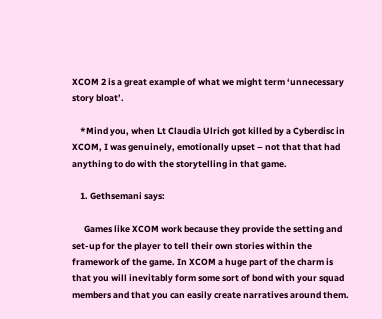XCOM 2 is a great example of what we might term ‘unnecessary story bloat’.

    *Mind you, when Lt Claudia Ulrich got killed by a Cyberdisc in XCOM, I was genuinely, emotionally upset – not that that had anything to do with the storytelling in that game.

    1. Gethsemani says:

      Games like XCOM work because they provide the setting and set-up for the player to tell their own stories within the framework of the game. In XCOM a huge part of the charm is that you will inevitably form some sort of bond with your squad members and that you can easily create narratives around them.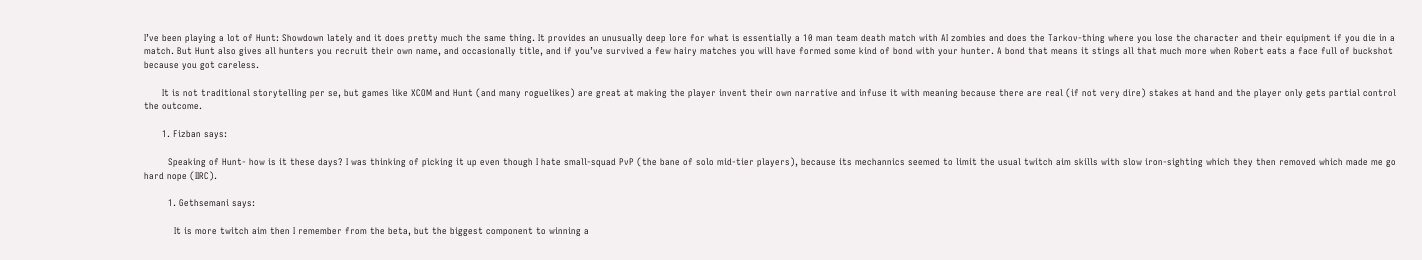I’ve been playing a lot of Hunt: Showdown lately and it does pretty much the same thing. It provides an unusually deep lore for what is essentially a 10 man team death match with AI zombies and does the Tarkov-thing where you lose the character and their equipment if you die in a match. But Hunt also gives all hunters you recruit their own name, and occasionally title, and if you’ve survived a few hairy matches you will have formed some kind of bond with your hunter. A bond that means it stings all that much more when Robert eats a face full of buckshot because you got careless.

      It is not traditional storytelling per se, but games like XCOM and Hunt (and many roguelikes) are great at making the player invent their own narrative and infuse it with meaning because there are real (if not very dire) stakes at hand and the player only gets partial control the outcome.

      1. Fizban says:

        Speaking of Hunt- how is it these days? I was thinking of picking it up even though I hate small-squad PvP (the bane of solo mid-tier players), because its mechannics seemed to limit the usual twitch aim skills with slow iron-sighting which they then removed which made me go hard nope (IIRC).

        1. Gethsemani says:

          It is more twitch aim then I remember from the beta, but the biggest component to winning a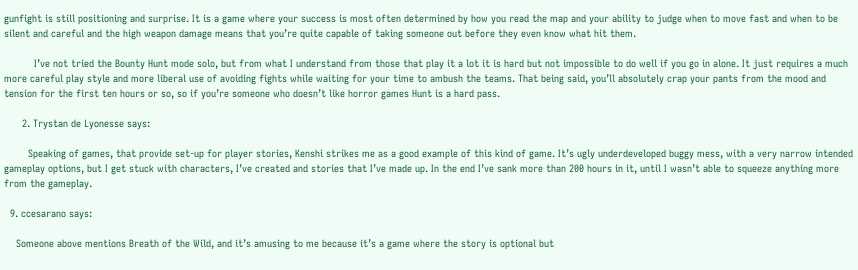gunfight is still positioning and surprise. It is a game where your success is most often determined by how you read the map and your ability to judge when to move fast and when to be silent and careful and the high weapon damage means that you’re quite capable of taking someone out before they even know what hit them.

          I’ve not tried the Bounty Hunt mode solo, but from what I understand from those that play it a lot it is hard but not impossible to do well if you go in alone. It just requires a much more careful play style and more liberal use of avoiding fights while waiting for your time to ambush the teams. That being said, you’ll absolutely crap your pants from the mood and tension for the first ten hours or so, so if you’re someone who doesn’t like horror games Hunt is a hard pass.

      2. Trystan de Lyonesse says:

        Speaking of games, that provide set-up for player stories, Kenshi strikes me as a good example of this kind of game. It’s ugly underdeveloped buggy mess, with a very narrow intended gameplay options, but I get stuck with characters, I’ve created and stories that I’ve made up. In the end I’ve sank more than 200 hours in it, until I wasn’t able to squeeze anything more from the gameplay.

  9. ccesarano says:

    Someone above mentions Breath of the Wild, and it’s amusing to me because it’s a game where the story is optional but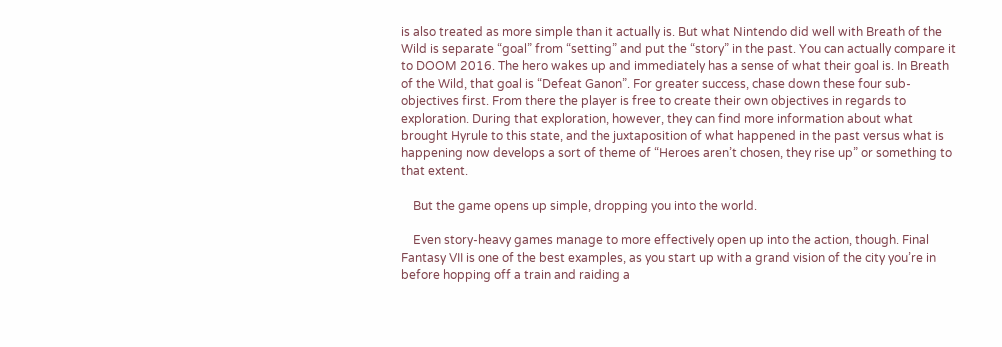is also treated as more simple than it actually is. But what Nintendo did well with Breath of the Wild is separate “goal” from “setting” and put the “story” in the past. You can actually compare it to DOOM 2016. The hero wakes up and immediately has a sense of what their goal is. In Breath of the Wild, that goal is “Defeat Ganon”. For greater success, chase down these four sub-objectives first. From there the player is free to create their own objectives in regards to exploration. During that exploration, however, they can find more information about what brought Hyrule to this state, and the juxtaposition of what happened in the past versus what is happening now develops a sort of theme of “Heroes aren’t chosen, they rise up” or something to that extent.

    But the game opens up simple, dropping you into the world.

    Even story-heavy games manage to more effectively open up into the action, though. Final Fantasy VII is one of the best examples, as you start up with a grand vision of the city you’re in before hopping off a train and raiding a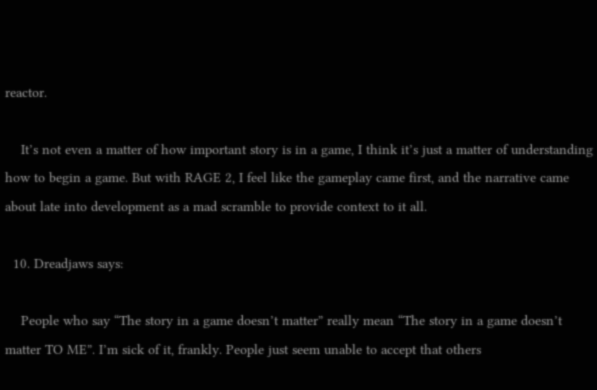reactor.

    It’s not even a matter of how important story is in a game, I think it’s just a matter of understanding how to begin a game. But with RAGE 2, I feel like the gameplay came first, and the narrative came about late into development as a mad scramble to provide context to it all.

  10. Dreadjaws says:

    People who say “The story in a game doesn’t matter” really mean “The story in a game doesn’t matter TO ME”. I’m sick of it, frankly. People just seem unable to accept that others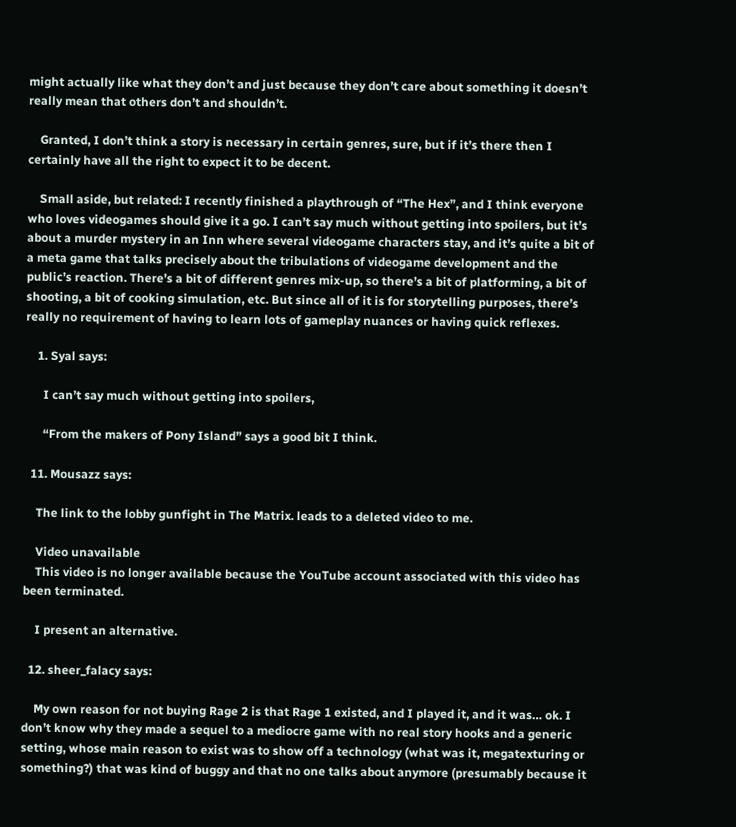might actually like what they don’t and just because they don’t care about something it doesn’t really mean that others don’t and shouldn’t.

    Granted, I don’t think a story is necessary in certain genres, sure, but if it’s there then I certainly have all the right to expect it to be decent.

    Small aside, but related: I recently finished a playthrough of “The Hex”, and I think everyone who loves videogames should give it a go. I can’t say much without getting into spoilers, but it’s about a murder mystery in an Inn where several videogame characters stay, and it’s quite a bit of a meta game that talks precisely about the tribulations of videogame development and the public’s reaction. There’s a bit of different genres mix-up, so there’s a bit of platforming, a bit of shooting, a bit of cooking simulation, etc. But since all of it is for storytelling purposes, there’s really no requirement of having to learn lots of gameplay nuances or having quick reflexes.

    1. Syal says:

      I can’t say much without getting into spoilers,

      “From the makers of Pony Island” says a good bit I think.

  11. Mousazz says:

    The link to the lobby gunfight in The Matrix. leads to a deleted video to me.

    Video unavailable
    This video is no longer available because the YouTube account associated with this video has been terminated.

    I present an alternative.

  12. sheer_falacy says:

    My own reason for not buying Rage 2 is that Rage 1 existed, and I played it, and it was… ok. I don’t know why they made a sequel to a mediocre game with no real story hooks and a generic setting, whose main reason to exist was to show off a technology (what was it, megatexturing or something?) that was kind of buggy and that no one talks about anymore (presumably because it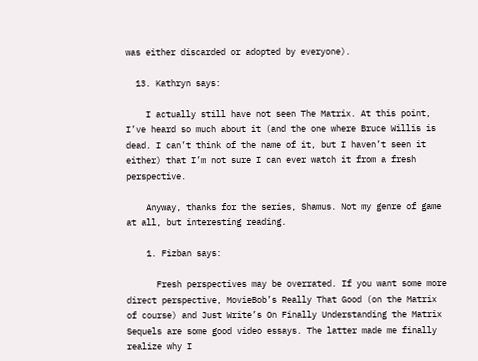was either discarded or adopted by everyone).

  13. Kathryn says:

    I actually still have not seen The Matrix. At this point, I’ve heard so much about it (and the one where Bruce Willis is dead. I can’t think of the name of it, but I haven’t seen it either) that I’m not sure I can ever watch it from a fresh perspective.

    Anyway, thanks for the series, Shamus. Not my genre of game at all, but interesting reading.

    1. Fizban says:

      Fresh perspectives may be overrated. If you want some more direct perspective, MovieBob’s Really That Good (on the Matrix of course) and Just Write’s On Finally Understanding the Matrix Sequels are some good video essays. The latter made me finally realize why I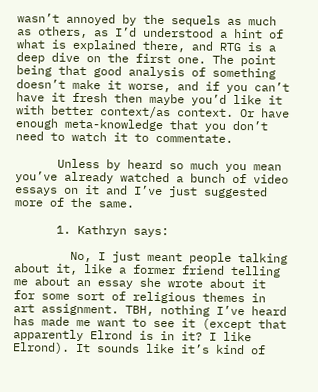wasn’t annoyed by the sequels as much as others, as I’d understood a hint of what is explained there, and RTG is a deep dive on the first one. The point being that good analysis of something doesn’t make it worse, and if you can’t have it fresh then maybe you’d like it with better context/as context. Or have enough meta-knowledge that you don’t need to watch it to commentate.

      Unless by heard so much you mean you’ve already watched a bunch of video essays on it and I’ve just suggested more of the same.

      1. Kathryn says:

        No, I just meant people talking about it, like a former friend telling me about an essay she wrote about it for some sort of religious themes in art assignment. TBH, nothing I’ve heard has made me want to see it (except that apparently Elrond is in it? I like Elrond). It sounds like it’s kind of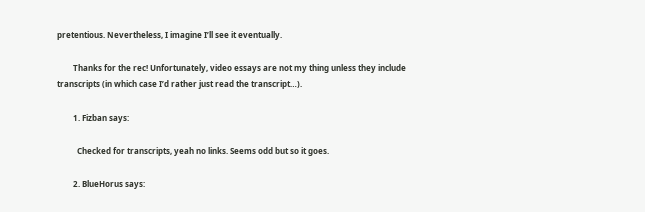pretentious. Nevertheless, I imagine I’ll see it eventually.

        Thanks for the rec! Unfortunately, video essays are not my thing unless they include transcripts (in which case I’d rather just read the transcript…).

        1. Fizban says:

          Checked for transcripts, yeah no links. Seems odd but so it goes.

        2. BlueHorus says: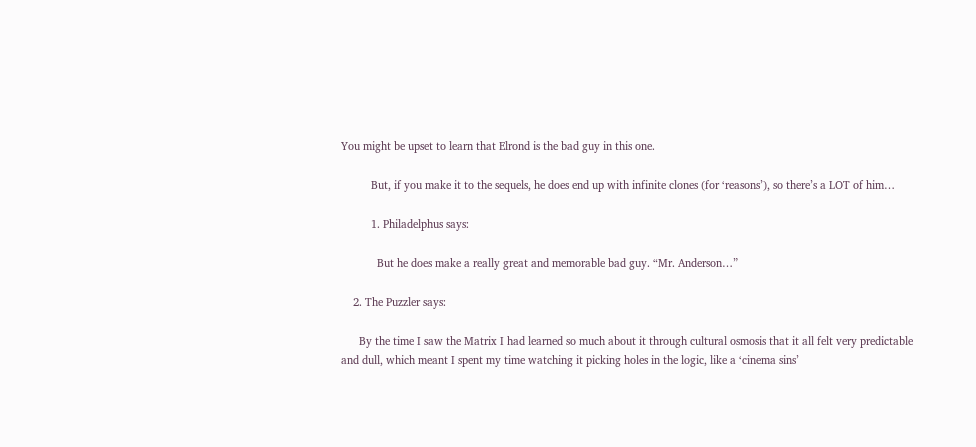You might be upset to learn that Elrond is the bad guy in this one.

          But, if you make it to the sequels, he does end up with infinite clones (for ‘reasons’), so there’s a LOT of him…

          1. Philadelphus says:

            But he does make a really great and memorable bad guy. “Mr. Anderson…”

    2. The Puzzler says:

      By the time I saw the Matrix I had learned so much about it through cultural osmosis that it all felt very predictable and dull, which meant I spent my time watching it picking holes in the logic, like a ‘cinema sins’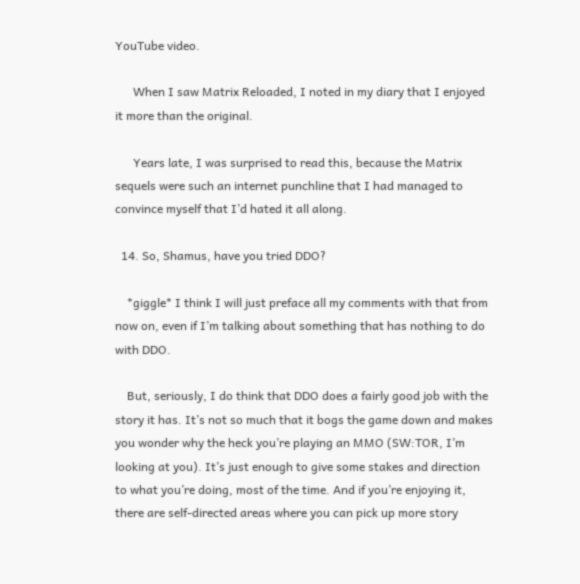YouTube video.

      When I saw Matrix Reloaded, I noted in my diary that I enjoyed it more than the original.

      Years late, I was surprised to read this, because the Matrix sequels were such an internet punchline that I had managed to convince myself that I’d hated it all along.

  14. So, Shamus, have you tried DDO?

    *giggle* I think I will just preface all my comments with that from now on, even if I’m talking about something that has nothing to do with DDO.

    But, seriously, I do think that DDO does a fairly good job with the story it has. It’s not so much that it bogs the game down and makes you wonder why the heck you’re playing an MMO (SW:TOR, I’m looking at you). It’s just enough to give some stakes and direction to what you’re doing, most of the time. And if you’re enjoying it, there are self-directed areas where you can pick up more story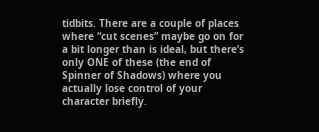tidbits. There are a couple of places where “cut scenes” maybe go on for a bit longer than is ideal, but there’s only ONE of these (the end of Spinner of Shadows) where you actually lose control of your character briefly.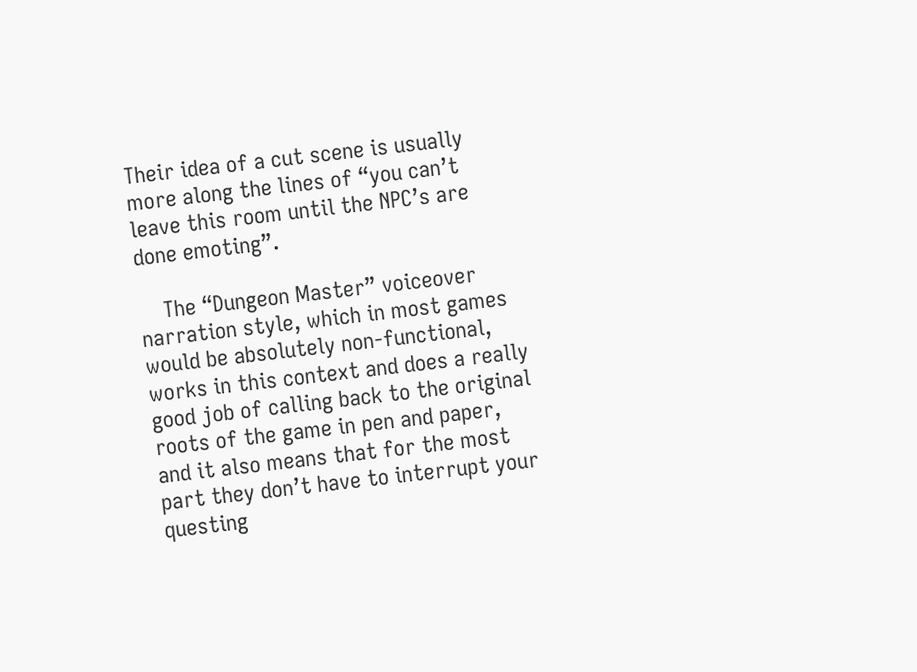Their idea of a cut scene is usually more along the lines of “you can’t leave this room until the NPC’s are done emoting”.

    The “Dungeon Master” voiceover narration style, which in most games would be absolutely non-functional, works in this context and does a really good job of calling back to the original roots of the game in pen and paper, and it also means that for the most part they don’t have to interrupt your questing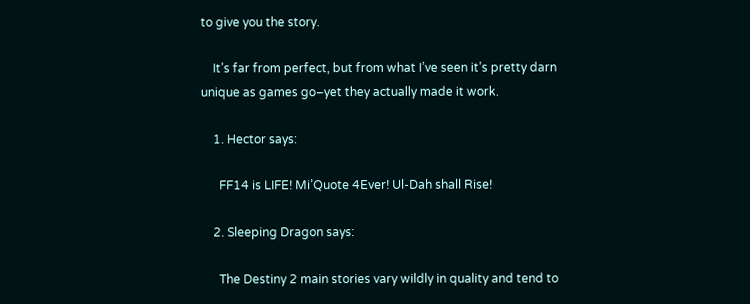to give you the story.

    It’s far from perfect, but from what I’ve seen it’s pretty darn unique as games go–yet they actually made it work.

    1. Hector says:

      FF14 is LIFE! Mi’Quote 4Ever! Ul-Dah shall Rise!

    2. Sleeping Dragon says:

      The Destiny 2 main stories vary wildly in quality and tend to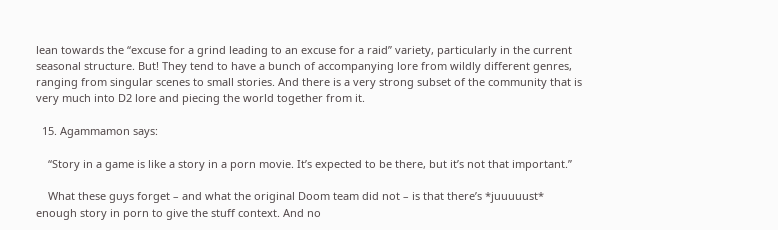lean towards the “excuse for a grind leading to an excuse for a raid” variety, particularly in the current seasonal structure. But! They tend to have a bunch of accompanying lore from wildly different genres, ranging from singular scenes to small stories. And there is a very strong subset of the community that is very much into D2 lore and piecing the world together from it.

  15. Agammamon says:

    “Story in a game is like a story in a porn movie. It’s expected to be there, but it’s not that important.”

    What these guys forget – and what the original Doom team did not – is that there’s *juuuuust* enough story in porn to give the stuff context. And no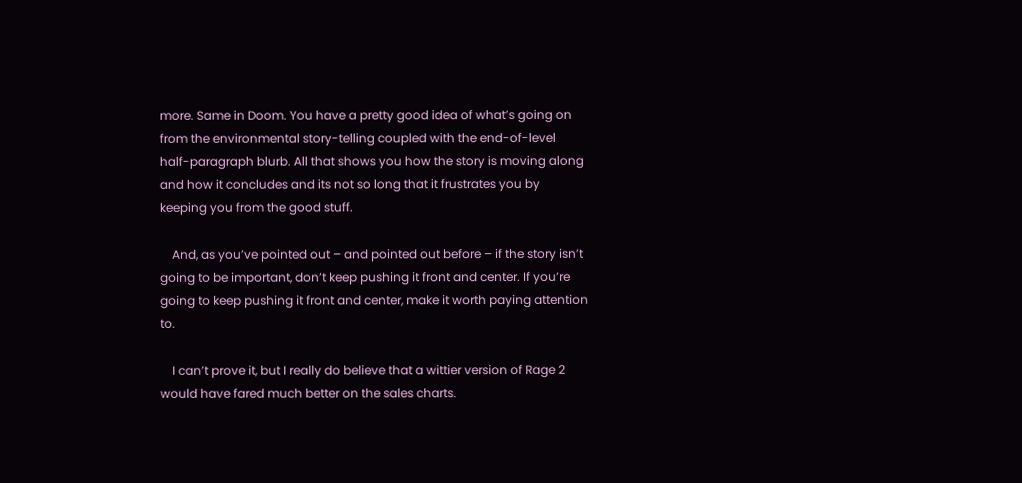more. Same in Doom. You have a pretty good idea of what’s going on from the environmental story-telling coupled with the end-of-level half-paragraph blurb. All that shows you how the story is moving along and how it concludes and its not so long that it frustrates you by keeping you from the good stuff.

    And, as you’ve pointed out – and pointed out before – if the story isn’t going to be important, don’t keep pushing it front and center. If you’re going to keep pushing it front and center, make it worth paying attention to.

    I can’t prove it, but I really do believe that a wittier version of Rage 2 would have fared much better on the sales charts.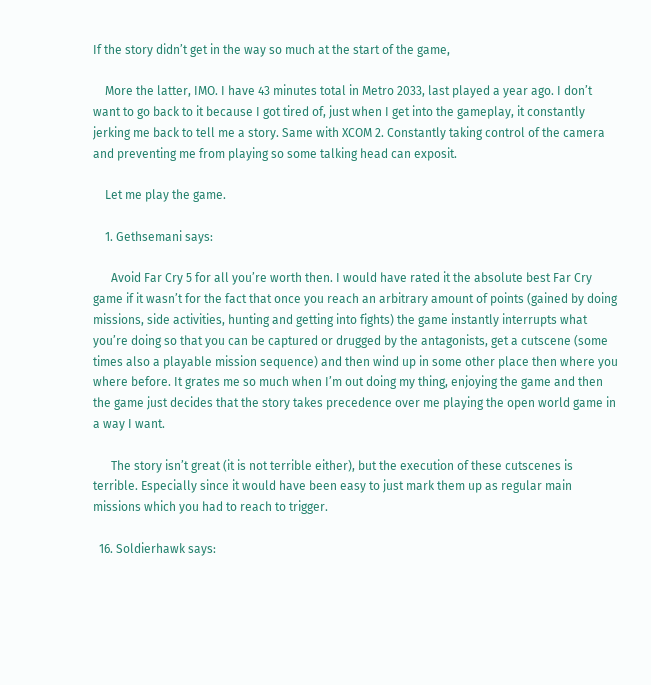If the story didn’t get in the way so much at the start of the game,

    More the latter, IMO. I have 43 minutes total in Metro 2033, last played a year ago. I don’t want to go back to it because I got tired of, just when I get into the gameplay, it constantly jerking me back to tell me a story. Same with XCOM 2. Constantly taking control of the camera and preventing me from playing so some talking head can exposit.

    Let me play the game.

    1. Gethsemani says:

      Avoid Far Cry 5 for all you’re worth then. I would have rated it the absolute best Far Cry game if it wasn’t for the fact that once you reach an arbitrary amount of points (gained by doing missions, side activities, hunting and getting into fights) the game instantly interrupts what you’re doing so that you can be captured or drugged by the antagonists, get a cutscene (some times also a playable mission sequence) and then wind up in some other place then where you where before. It grates me so much when I’m out doing my thing, enjoying the game and then the game just decides that the story takes precedence over me playing the open world game in a way I want.

      The story isn’t great (it is not terrible either), but the execution of these cutscenes is terrible. Especially since it would have been easy to just mark them up as regular main missions which you had to reach to trigger.

  16. Soldierhawk says: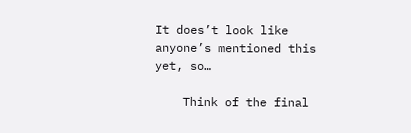It does’t look like anyone’s mentioned this yet, so…

    Think of the final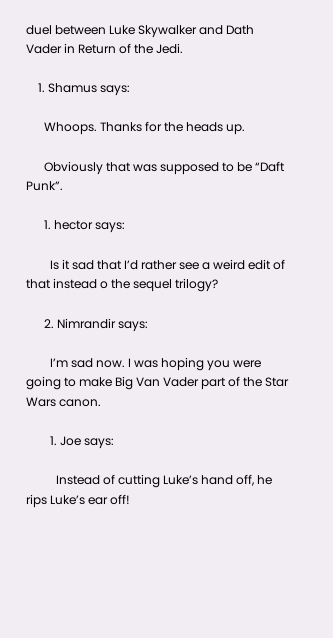duel between Luke Skywalker and Dath Vader in Return of the Jedi.

    1. Shamus says:

      Whoops. Thanks for the heads up.

      Obviously that was supposed to be “Daft Punk”.

      1. hector says:

        Is it sad that I’d rather see a weird edit of that instead o the sequel trilogy?

      2. Nimrandir says:

        I’m sad now. I was hoping you were going to make Big Van Vader part of the Star Wars canon.

        1. Joe says:

          Instead of cutting Luke’s hand off, he rips Luke’s ear off!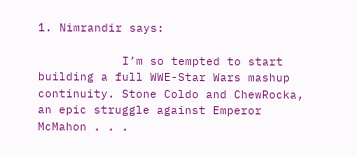1. Nimrandir says:

            I’m so tempted to start building a full WWE-Star Wars mashup continuity. Stone Coldo and ChewRocka, an epic struggle against Emperor McMahon . . .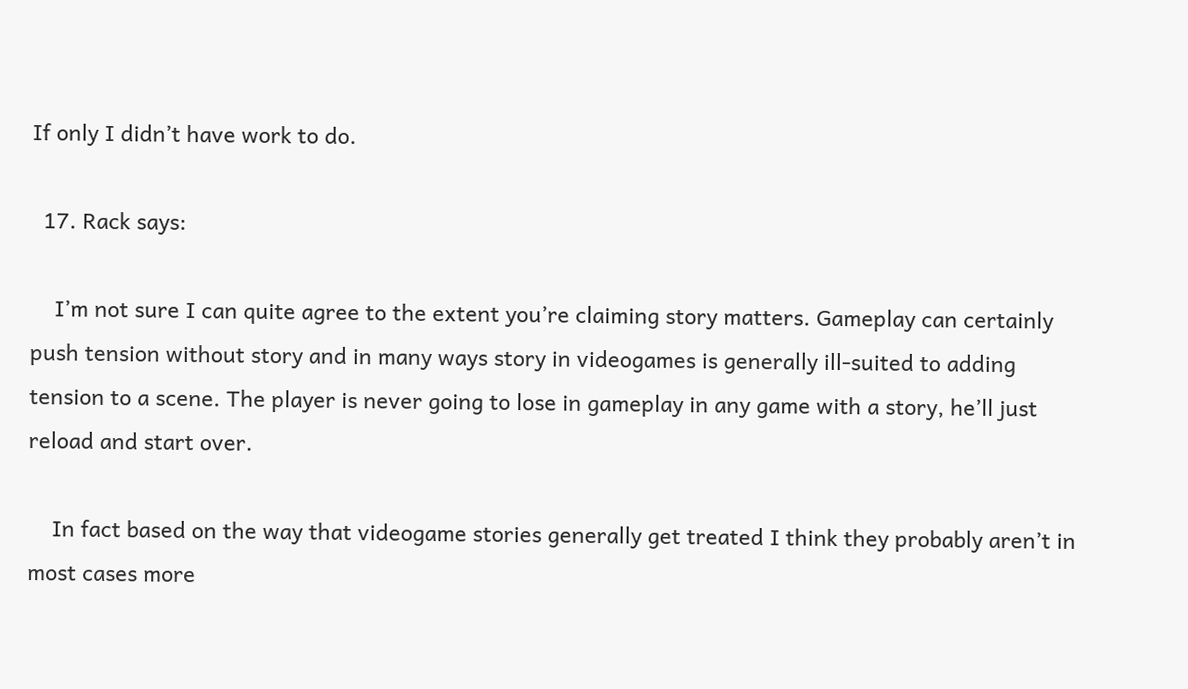If only I didn’t have work to do.

  17. Rack says:

    I’m not sure I can quite agree to the extent you’re claiming story matters. Gameplay can certainly push tension without story and in many ways story in videogames is generally ill-suited to adding tension to a scene. The player is never going to lose in gameplay in any game with a story, he’ll just reload and start over.

    In fact based on the way that videogame stories generally get treated I think they probably aren’t in most cases more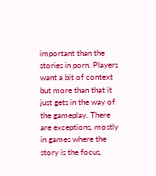important than the stories in porn. Players want a bit of context but more than that it just gets in the way of the gameplay. There are exceptions, mostly in games where the story is the focus,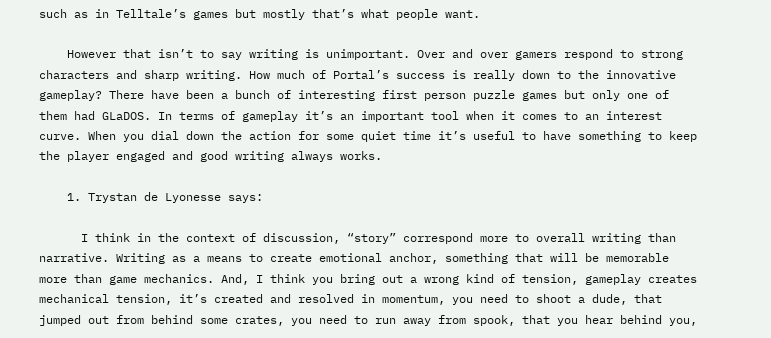such as in Telltale’s games but mostly that’s what people want.

    However that isn’t to say writing is unimportant. Over and over gamers respond to strong characters and sharp writing. How much of Portal’s success is really down to the innovative gameplay? There have been a bunch of interesting first person puzzle games but only one of them had GLaDOS. In terms of gameplay it’s an important tool when it comes to an interest curve. When you dial down the action for some quiet time it’s useful to have something to keep the player engaged and good writing always works.

    1. Trystan de Lyonesse says:

      I think in the context of discussion, “story” correspond more to overall writing than narrative. Writing as a means to create emotional anchor, something that will be memorable more than game mechanics. And, I think you bring out a wrong kind of tension, gameplay creates mechanical tension, it’s created and resolved in momentum, you need to shoot a dude, that jumped out from behind some crates, you need to run away from spook, that you hear behind you,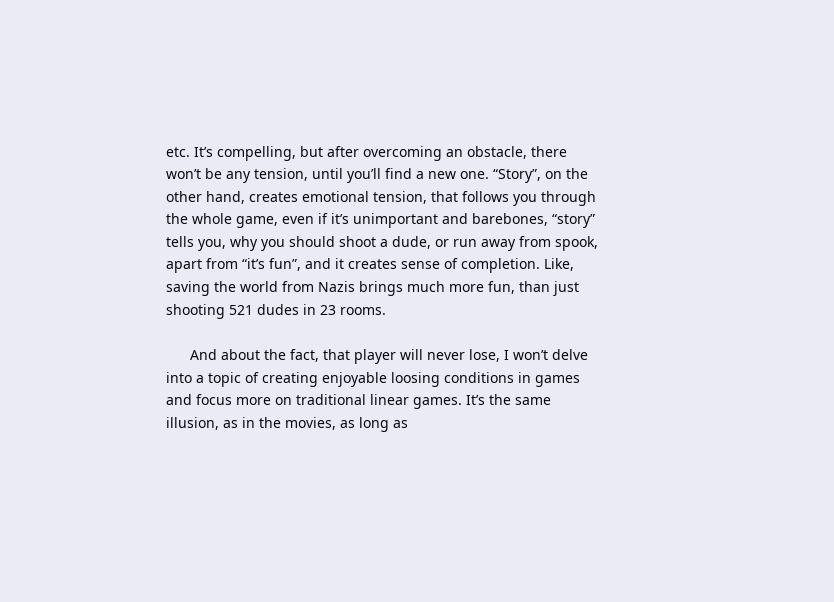etc. It’s compelling, but after overcoming an obstacle, there won’t be any tension, until you’ll find a new one. “Story”, on the other hand, creates emotional tension, that follows you through the whole game, even if it’s unimportant and barebones, “story” tells you, why you should shoot a dude, or run away from spook, apart from “it’s fun”, and it creates sense of completion. Like, saving the world from Nazis brings much more fun, than just shooting 521 dudes in 23 rooms.

      And about the fact, that player will never lose, I won’t delve into a topic of creating enjoyable loosing conditions in games and focus more on traditional linear games. It’s the same illusion, as in the movies, as long as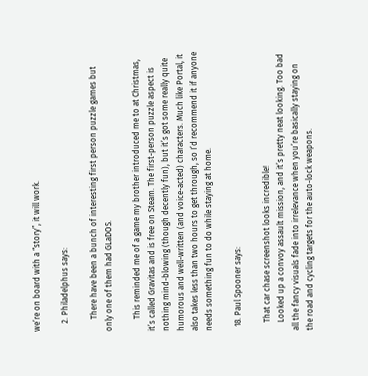we’re on board with a “story”, it will work.

    2. Philadelphus says:

      There have been a bunch of interesting first person puzzle games but only one of them had GLaDOS.

      This reminded me of a game my brother introduced me to at Christmas, it’s called Gravitas and is free on Steam. The first-person puzzle aspect is nothing mind-blowing (though decently fun), but it’s got some really quite humorous and well-written (and voice-acted) characters. Much like Portal, it also takes less than two hours to get through, so I’d recommend it if anyone needs something fun to do while staying at home.

  18. Paul Spooner says:

    That car chase screenshot looks incredible!
    Looked up a convoy assault mission, and it’s pretty neat looking. Too bad all the fancy visuals fade into irrelevance when you’re basically staying on the road and cycling targets for the auto-lock weapons.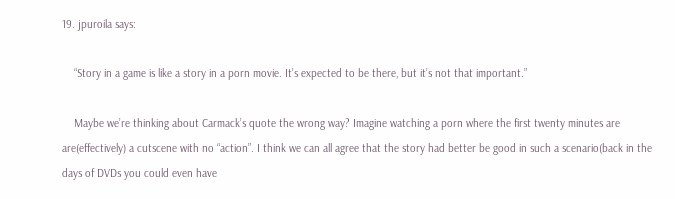19. jpuroila says:

    “Story in a game is like a story in a porn movie. It’s expected to be there, but it’s not that important.”

    Maybe we’re thinking about Carmack’s quote the wrong way? Imagine watching a porn where the first twenty minutes are are(effectively) a cutscene with no “action”. I think we can all agree that the story had better be good in such a scenario(back in the days of DVDs you could even have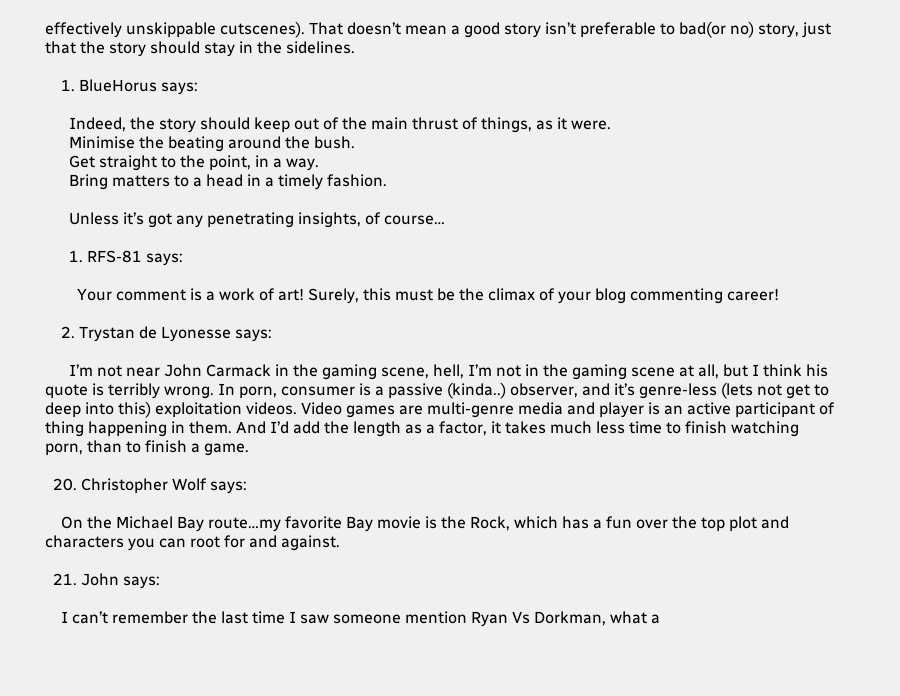effectively unskippable cutscenes). That doesn’t mean a good story isn’t preferable to bad(or no) story, just that the story should stay in the sidelines.

    1. BlueHorus says:

      Indeed, the story should keep out of the main thrust of things, as it were.
      Minimise the beating around the bush.
      Get straight to the point, in a way.
      Bring matters to a head in a timely fashion.

      Unless it’s got any penetrating insights, of course…

      1. RFS-81 says:

        Your comment is a work of art! Surely, this must be the climax of your blog commenting career!

    2. Trystan de Lyonesse says:

      I’m not near John Carmack in the gaming scene, hell, I’m not in the gaming scene at all, but I think his quote is terribly wrong. In porn, consumer is a passive (kinda..) observer, and it’s genre-less (lets not get to deep into this) exploitation videos. Video games are multi-genre media and player is an active participant of thing happening in them. And I’d add the length as a factor, it takes much less time to finish watching porn, than to finish a game.

  20. Christopher Wolf says:

    On the Michael Bay route…my favorite Bay movie is the Rock, which has a fun over the top plot and characters you can root for and against.

  21. John says:

    I can’t remember the last time I saw someone mention Ryan Vs Dorkman, what a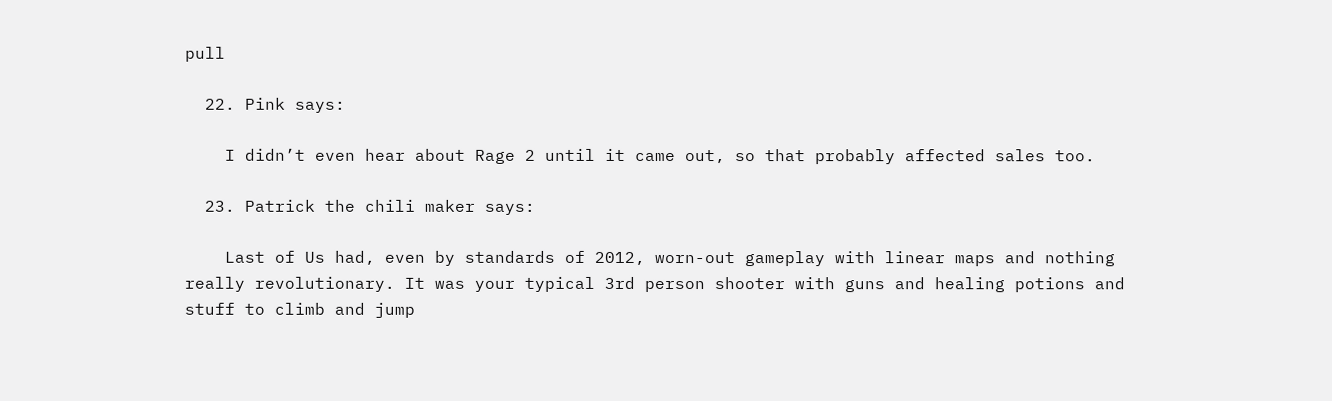pull

  22. Pink says:

    I didn’t even hear about Rage 2 until it came out, so that probably affected sales too.

  23. Patrick the chili maker says:

    Last of Us had, even by standards of 2012, worn-out gameplay with linear maps and nothing really revolutionary. It was your typical 3rd person shooter with guns and healing potions and stuff to climb and jump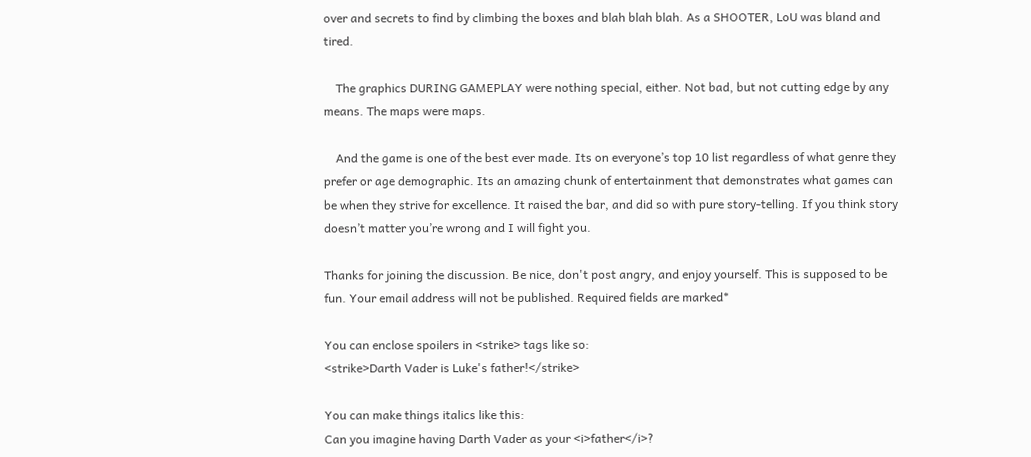over and secrets to find by climbing the boxes and blah blah blah. As a SHOOTER, LoU was bland and tired.

    The graphics DURING GAMEPLAY were nothing special, either. Not bad, but not cutting edge by any means. The maps were maps.

    And the game is one of the best ever made. Its on everyone’s top 10 list regardless of what genre they prefer or age demographic. Its an amazing chunk of entertainment that demonstrates what games can be when they strive for excellence. It raised the bar, and did so with pure story-telling. If you think story doesn’t matter you’re wrong and I will fight you.

Thanks for joining the discussion. Be nice, don't post angry, and enjoy yourself. This is supposed to be fun. Your email address will not be published. Required fields are marked*

You can enclose spoilers in <strike> tags like so:
<strike>Darth Vader is Luke's father!</strike>

You can make things italics like this:
Can you imagine having Darth Vader as your <i>father</i>?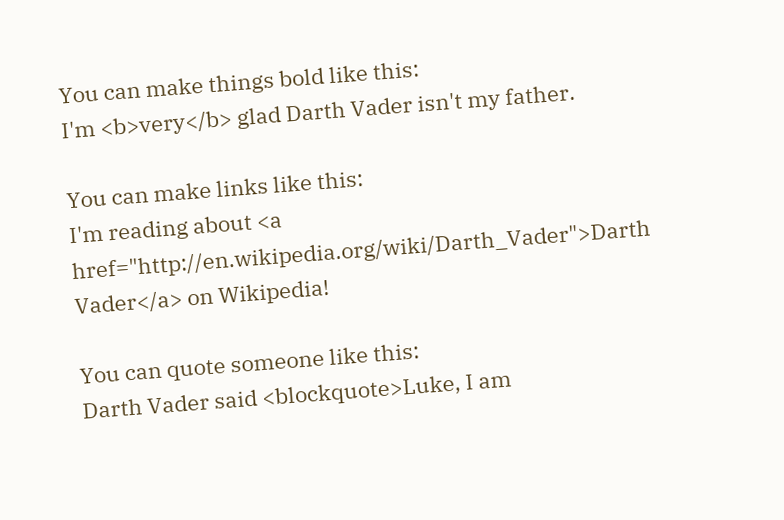You can make things bold like this:
I'm <b>very</b> glad Darth Vader isn't my father.

You can make links like this:
I'm reading about <a href="http://en.wikipedia.org/wiki/Darth_Vader">Darth Vader</a> on Wikipedia!

You can quote someone like this:
Darth Vader said <blockquote>Luke, I am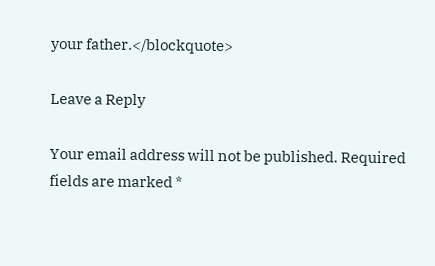your father.</blockquote>

Leave a Reply

Your email address will not be published. Required fields are marked *